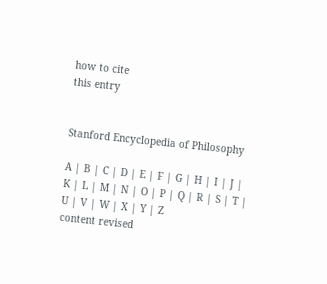how to cite
this entry


Stanford Encyclopedia of Philosophy

A | B | C | D | E | F | G | H | I | J | K | L | M | N | O | P | Q | R | S | T | U | V | W | X | Y | Z
content revised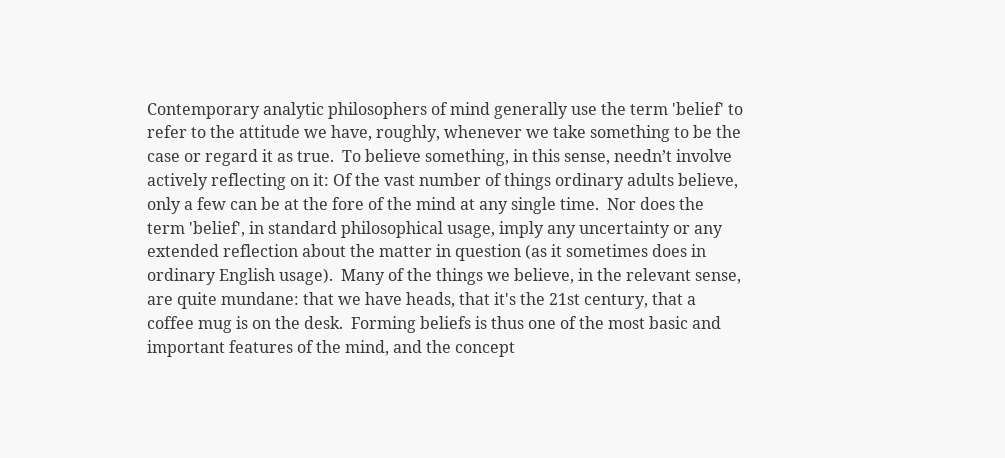Contemporary analytic philosophers of mind generally use the term 'belief' to refer to the attitude we have, roughly, whenever we take something to be the case or regard it as true.  To believe something, in this sense, needn’t involve actively reflecting on it: Of the vast number of things ordinary adults believe, only a few can be at the fore of the mind at any single time.  Nor does the term 'belief', in standard philosophical usage, imply any uncertainty or any extended reflection about the matter in question (as it sometimes does in ordinary English usage).  Many of the things we believe, in the relevant sense, are quite mundane: that we have heads, that it's the 21st century, that a coffee mug is on the desk.  Forming beliefs is thus one of the most basic and important features of the mind, and the concept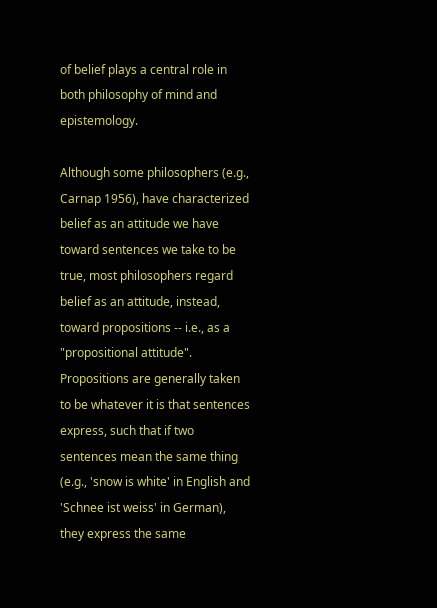of belief plays a central role in both philosophy of mind and epistemology.

Although some philosophers (e.g., Carnap 1956), have characterized belief as an attitude we have toward sentences we take to be true, most philosophers regard belief as an attitude, instead, toward propositions -- i.e., as a "propositional attitude".  Propositions are generally taken to be whatever it is that sentences express, such that if two sentences mean the same thing (e.g., 'snow is white' in English and 'Schnee ist weiss' in German), they express the same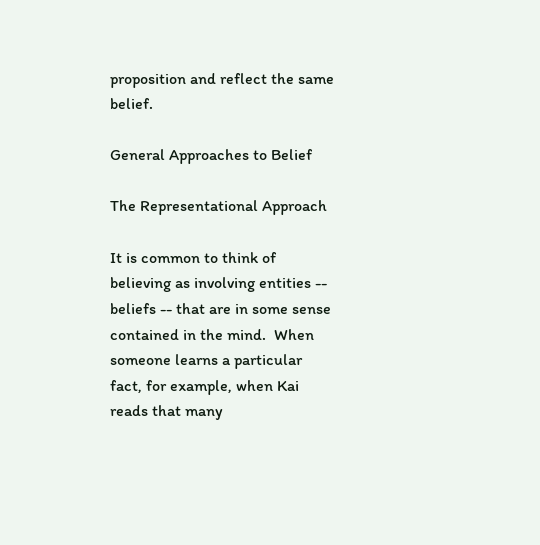proposition and reflect the same belief.

General Approaches to Belief

The Representational Approach

It is common to think of believing as involving entities -- beliefs -- that are in some sense contained in the mind.  When someone learns a particular fact, for example, when Kai reads that many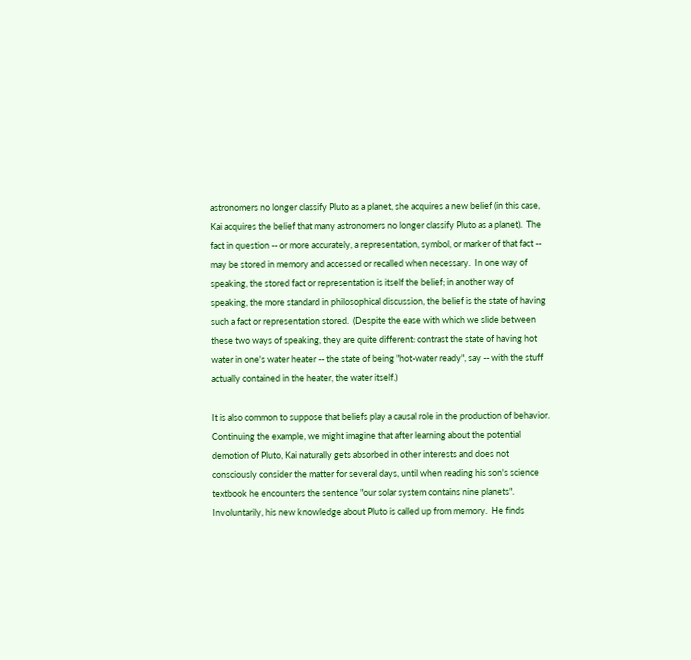astronomers no longer classify Pluto as a planet, she acquires a new belief (in this case, Kai acquires the belief that many astronomers no longer classify Pluto as a planet).  The fact in question -- or more accurately, a representation, symbol, or marker of that fact -- may be stored in memory and accessed or recalled when necessary.  In one way of speaking, the stored fact or representation is itself the belief; in another way of speaking, the more standard in philosophical discussion, the belief is the state of having such a fact or representation stored.  (Despite the ease with which we slide between these two ways of speaking, they are quite different: contrast the state of having hot water in one's water heater -- the state of being "hot-water ready", say -- with the stuff actually contained in the heater, the water itself.)

It is also common to suppose that beliefs play a causal role in the production of behavior.  Continuing the example, we might imagine that after learning about the potential demotion of Pluto, Kai naturally gets absorbed in other interests and does not consciously consider the matter for several days, until when reading his son's science textbook he encounters the sentence "our solar system contains nine planets".  Involuntarily, his new knowledge about Pluto is called up from memory.  He finds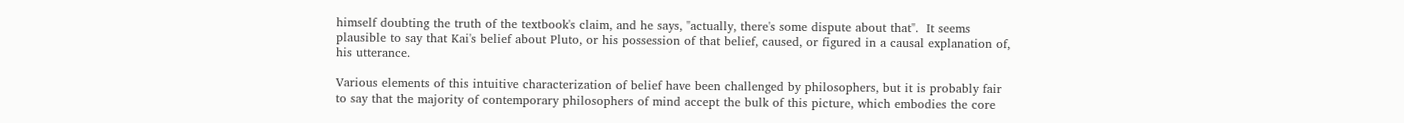himself doubting the truth of the textbook's claim, and he says, "actually, there's some dispute about that".  It seems plausible to say that Kai's belief about Pluto, or his possession of that belief, caused, or figured in a causal explanation of, his utterance.

Various elements of this intuitive characterization of belief have been challenged by philosophers, but it is probably fair to say that the majority of contemporary philosophers of mind accept the bulk of this picture, which embodies the core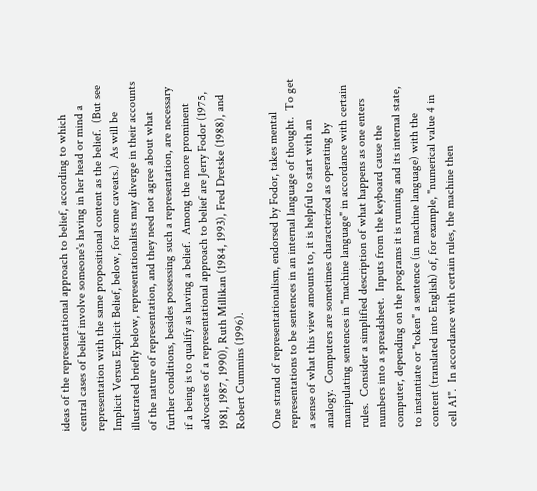ideas of the representational approach to belief, according to which central cases of belief involve someone's having in her head or mind a representation with the same propositional content as the belief.  (But see Implicit Versus Explicit Belief, below, for some caveats.)  As will be illustrated briefly below, representationalists may diverge in their accounts of the nature of representation, and they need not agree about what further conditions, besides possessing such a representation, are necessary if a being is to qualify as having a belief.  Among the more prominent advocates of a representational approach to belief are Jerry Fodor (1975, 1981, 1987, 1990), Ruth Millikan (1984, 1993), Fred Dretske (1988), and Robert Cummins (1996).

One strand of representationalism, endorsed by Fodor, takes mental representations to be sentences in an internal language of thought.  To get a sense of what this view amounts to, it is helpful to start with an analogy.  Computers are sometimes characterized as operating by manipulating sentences in "machine language" in accordance with certain rules.  Consider a simplified description of what happens as one enters numbers into a spreadsheet.  Inputs from the keyboard cause the computer, depending on the programs it is running and its internal state, to instantiate or "token" a sentence (in machine language) with the content (translated into English) of, for example, "numerical value 4 in cell A1".  In accordance with certain rules, the machine then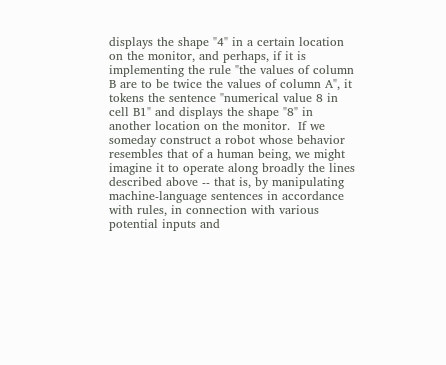displays the shape "4" in a certain location on the monitor, and perhaps, if it is implementing the rule "the values of column B are to be twice the values of column A", it tokens the sentence "numerical value 8 in cell B1" and displays the shape "8" in another location on the monitor.  If we someday construct a robot whose behavior resembles that of a human being, we might imagine it to operate along broadly the lines described above -- that is, by manipulating machine-language sentences in accordance with rules, in connection with various potential inputs and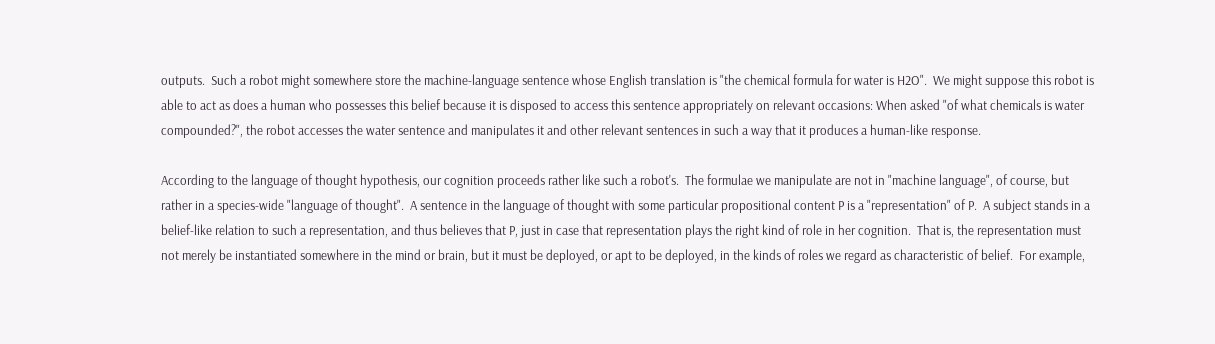outputs.  Such a robot might somewhere store the machine-language sentence whose English translation is "the chemical formula for water is H2O".  We might suppose this robot is able to act as does a human who possesses this belief because it is disposed to access this sentence appropriately on relevant occasions: When asked "of what chemicals is water compounded?", the robot accesses the water sentence and manipulates it and other relevant sentences in such a way that it produces a human-like response.

According to the language of thought hypothesis, our cognition proceeds rather like such a robot's.  The formulae we manipulate are not in "machine language", of course, but rather in a species-wide "language of thought".  A sentence in the language of thought with some particular propositional content P is a "representation" of P.  A subject stands in a belief-like relation to such a representation, and thus believes that P, just in case that representation plays the right kind of role in her cognition.  That is, the representation must not merely be instantiated somewhere in the mind or brain, but it must be deployed, or apt to be deployed, in the kinds of roles we regard as characteristic of belief.  For example,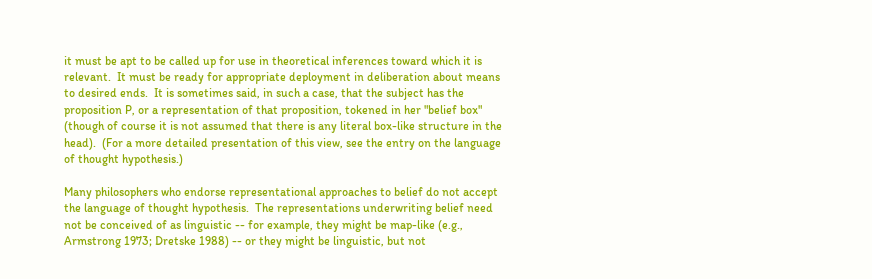it must be apt to be called up for use in theoretical inferences toward which it is relevant.  It must be ready for appropriate deployment in deliberation about means to desired ends.  It is sometimes said, in such a case, that the subject has the proposition P, or a representation of that proposition, tokened in her "belief box" (though of course it is not assumed that there is any literal box-like structure in the head).  (For a more detailed presentation of this view, see the entry on the language of thought hypothesis.)

Many philosophers who endorse representational approaches to belief do not accept the language of thought hypothesis.  The representations underwriting belief need not be conceived of as linguistic -- for example, they might be map-like (e.g., Armstrong 1973; Dretske 1988) -- or they might be linguistic, but not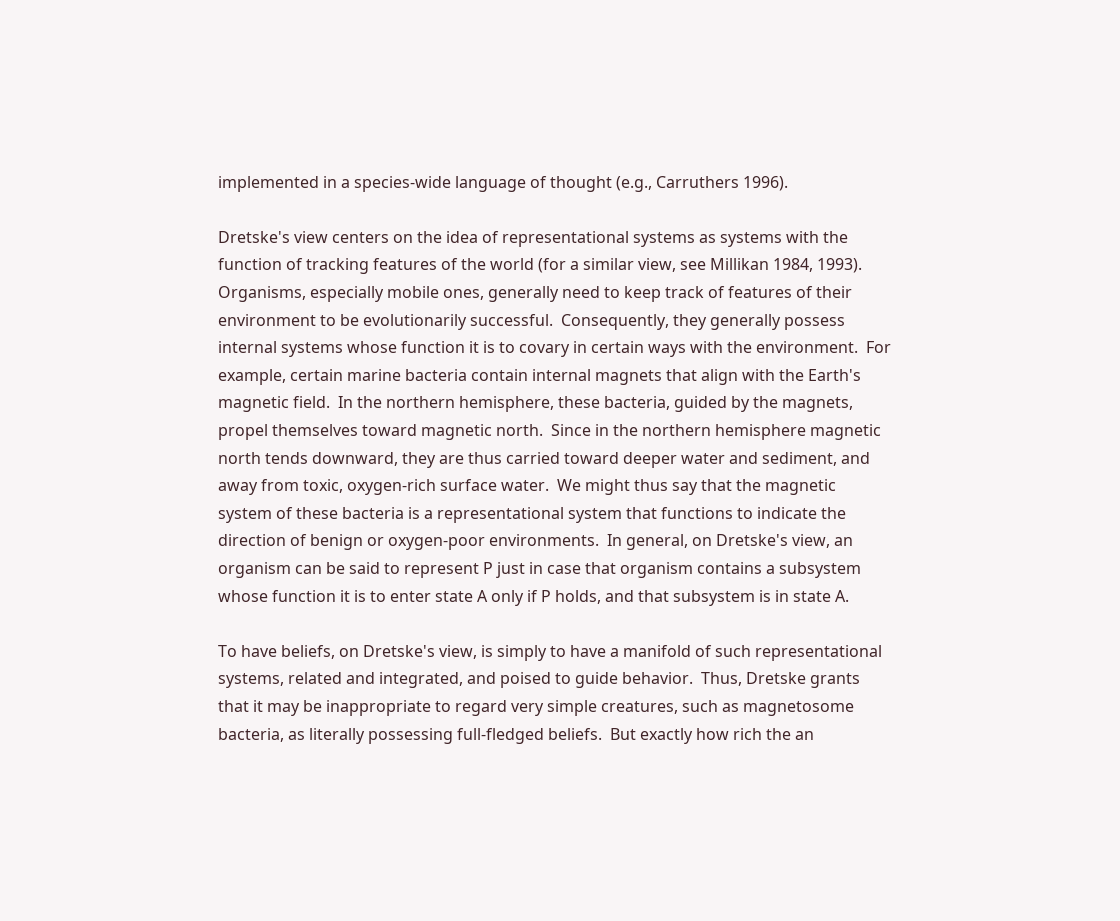implemented in a species-wide language of thought (e.g., Carruthers 1996).

Dretske's view centers on the idea of representational systems as systems with the function of tracking features of the world (for a similar view, see Millikan 1984, 1993).  Organisms, especially mobile ones, generally need to keep track of features of their environment to be evolutionarily successful.  Consequently, they generally possess internal systems whose function it is to covary in certain ways with the environment.  For example, certain marine bacteria contain internal magnets that align with the Earth's magnetic field.  In the northern hemisphere, these bacteria, guided by the magnets, propel themselves toward magnetic north.  Since in the northern hemisphere magnetic north tends downward, they are thus carried toward deeper water and sediment, and away from toxic, oxygen-rich surface water.  We might thus say that the magnetic system of these bacteria is a representational system that functions to indicate the direction of benign or oxygen-poor environments.  In general, on Dretske's view, an organism can be said to represent P just in case that organism contains a subsystem whose function it is to enter state A only if P holds, and that subsystem is in state A.

To have beliefs, on Dretske's view, is simply to have a manifold of such representational systems, related and integrated, and poised to guide behavior.  Thus, Dretske grants that it may be inappropriate to regard very simple creatures, such as magnetosome bacteria, as literally possessing full-fledged beliefs.  But exactly how rich the an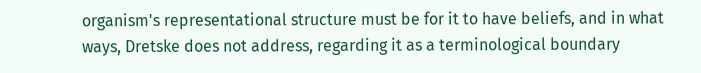organism's representational structure must be for it to have beliefs, and in what ways, Dretske does not address, regarding it as a terminological boundary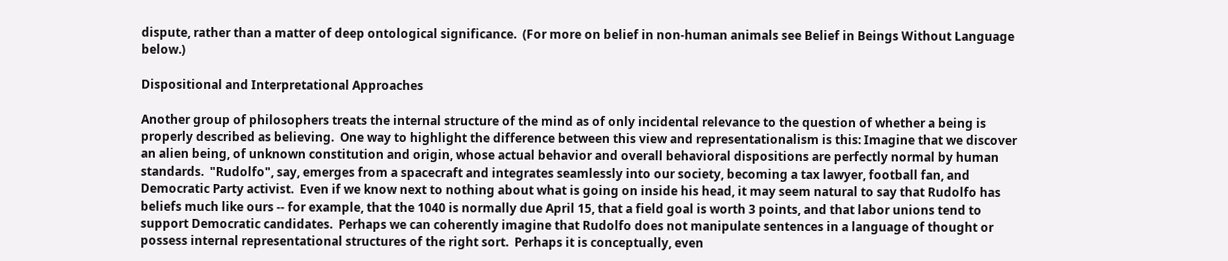dispute, rather than a matter of deep ontological significance.  (For more on belief in non-human animals see Belief in Beings Without Language below.)

Dispositional and Interpretational Approaches

Another group of philosophers treats the internal structure of the mind as of only incidental relevance to the question of whether a being is properly described as believing.  One way to highlight the difference between this view and representationalism is this: Imagine that we discover an alien being, of unknown constitution and origin, whose actual behavior and overall behavioral dispositions are perfectly normal by human standards.  "Rudolfo", say, emerges from a spacecraft and integrates seamlessly into our society, becoming a tax lawyer, football fan, and Democratic Party activist.  Even if we know next to nothing about what is going on inside his head, it may seem natural to say that Rudolfo has beliefs much like ours -- for example, that the 1040 is normally due April 15, that a field goal is worth 3 points, and that labor unions tend to support Democratic candidates.  Perhaps we can coherently imagine that Rudolfo does not manipulate sentences in a language of thought or possess internal representational structures of the right sort.  Perhaps it is conceptually, even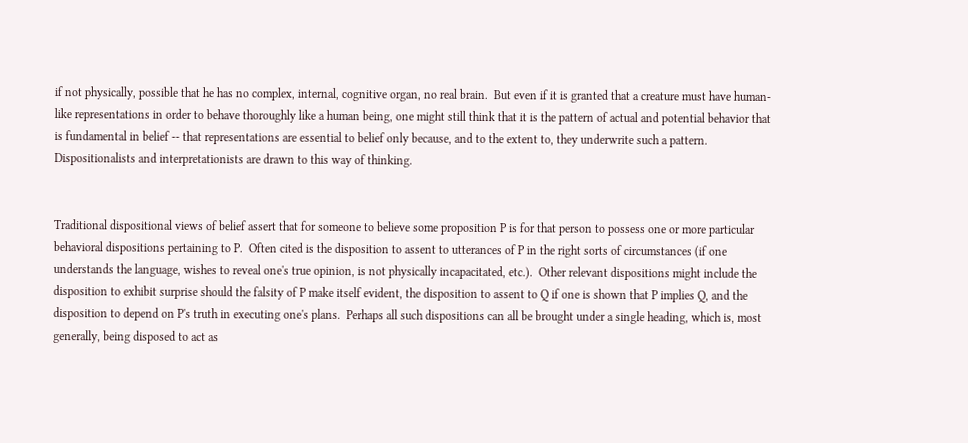if not physically, possible that he has no complex, internal, cognitive organ, no real brain.  But even if it is granted that a creature must have human-like representations in order to behave thoroughly like a human being, one might still think that it is the pattern of actual and potential behavior that is fundamental in belief -- that representations are essential to belief only because, and to the extent to, they underwrite such a pattern.  Dispositionalists and interpretationists are drawn to this way of thinking.


Traditional dispositional views of belief assert that for someone to believe some proposition P is for that person to possess one or more particular behavioral dispositions pertaining to P.  Often cited is the disposition to assent to utterances of P in the right sorts of circumstances (if one understands the language, wishes to reveal one's true opinion, is not physically incapacitated, etc.).  Other relevant dispositions might include the disposition to exhibit surprise should the falsity of P make itself evident, the disposition to assent to Q if one is shown that P implies Q, and the disposition to depend on P's truth in executing one's plans.  Perhaps all such dispositions can all be brought under a single heading, which is, most generally, being disposed to act as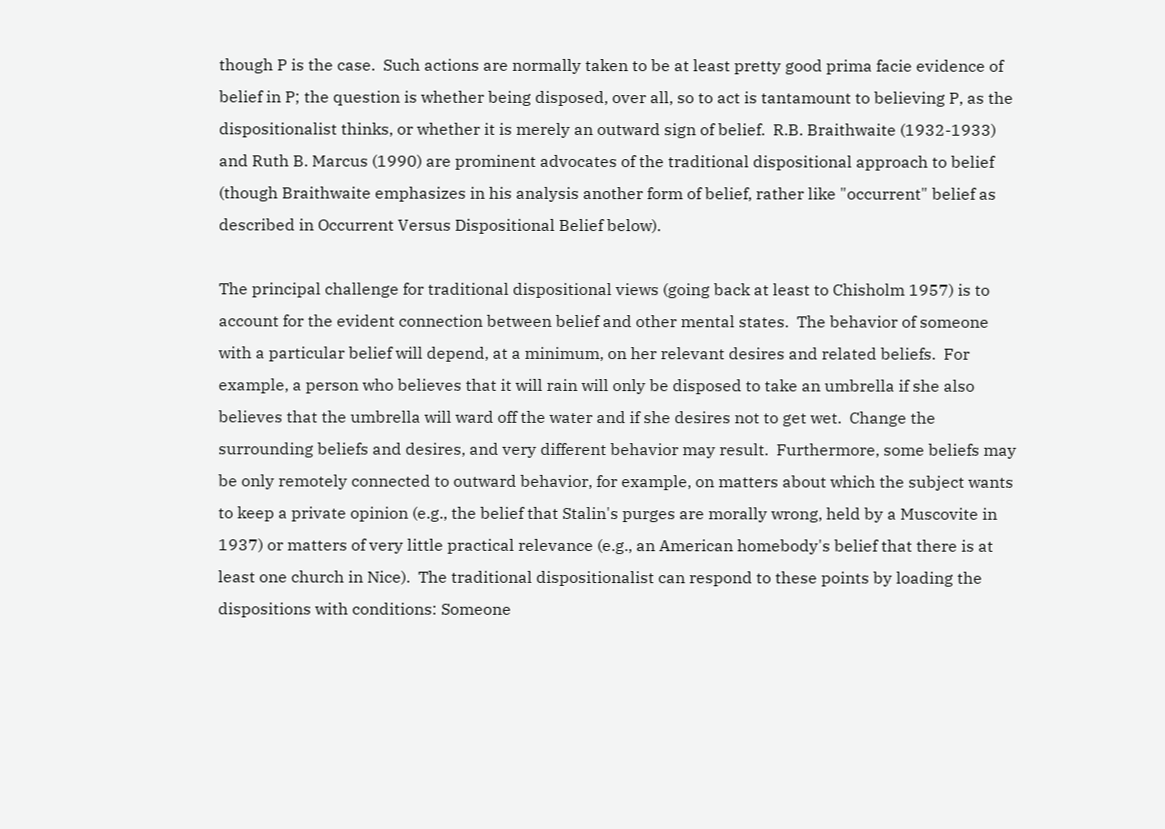though P is the case.  Such actions are normally taken to be at least pretty good prima facie evidence of belief in P; the question is whether being disposed, over all, so to act is tantamount to believing P, as the dispositionalist thinks, or whether it is merely an outward sign of belief.  R.B. Braithwaite (1932-1933) and Ruth B. Marcus (1990) are prominent advocates of the traditional dispositional approach to belief (though Braithwaite emphasizes in his analysis another form of belief, rather like "occurrent" belief as described in Occurrent Versus Dispositional Belief below).

The principal challenge for traditional dispositional views (going back at least to Chisholm 1957) is to account for the evident connection between belief and other mental states.  The behavior of someone with a particular belief will depend, at a minimum, on her relevant desires and related beliefs.  For example, a person who believes that it will rain will only be disposed to take an umbrella if she also believes that the umbrella will ward off the water and if she desires not to get wet.  Change the surrounding beliefs and desires, and very different behavior may result.  Furthermore, some beliefs may be only remotely connected to outward behavior, for example, on matters about which the subject wants to keep a private opinion (e.g., the belief that Stalin's purges are morally wrong, held by a Muscovite in 1937) or matters of very little practical relevance (e.g., an American homebody's belief that there is at least one church in Nice).  The traditional dispositionalist can respond to these points by loading the dispositions with conditions: Someone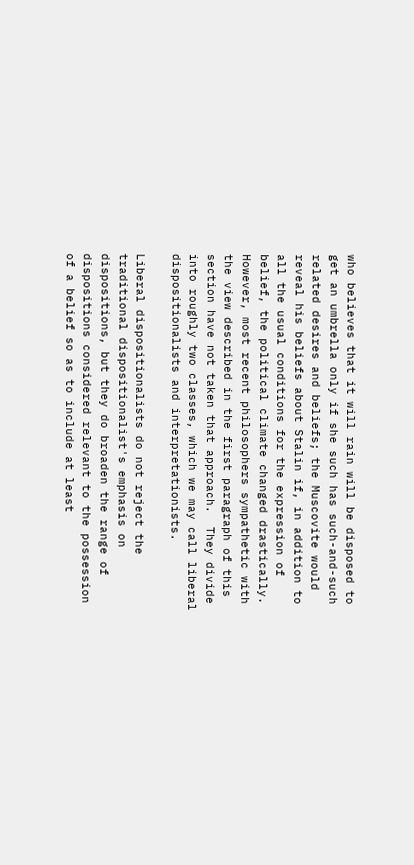who believes that it will rain will be disposed to get an umbrella only if she such has such-and-such related desires and beliefs; the Muscovite would reveal his beliefs about Stalin if, in addition to all the usual conditions for the expression of belief, the political climate changed drastically.  However, most recent philosophers sympathetic with the view described in the first paragraph of this section have not taken that approach.  They divide into roughly two classes, which we may call liberal dispositionalists and interpretationists.

Liberal dispositionalists do not reject the traditional dispositionalist's emphasis on dispositions, but they do broaden the range of dispositions considered relevant to the possession of a belief so as to include at least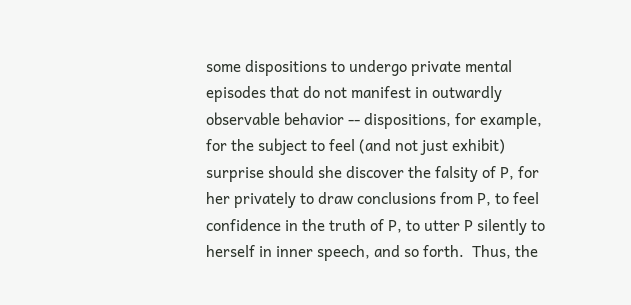some dispositions to undergo private mental episodes that do not manifest in outwardly observable behavior -- dispositions, for example, for the subject to feel (and not just exhibit) surprise should she discover the falsity of P, for her privately to draw conclusions from P, to feel confidence in the truth of P, to utter P silently to herself in inner speech, and so forth.  Thus, the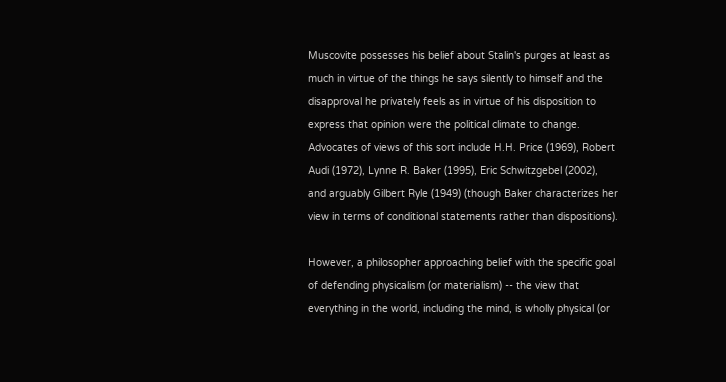Muscovite possesses his belief about Stalin's purges at least as much in virtue of the things he says silently to himself and the disapproval he privately feels as in virtue of his disposition to express that opinion were the political climate to change.  Advocates of views of this sort include H.H. Price (1969), Robert Audi (1972), Lynne R. Baker (1995), Eric Schwitzgebel (2002), and arguably Gilbert Ryle (1949) (though Baker characterizes her view in terms of conditional statements rather than dispositions).

However, a philosopher approaching belief with the specific goal of defending physicalism (or materialism) -- the view that everything in the world, including the mind, is wholly physical (or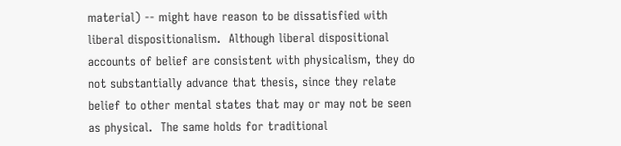material) -- might have reason to be dissatisfied with liberal dispositionalism.  Although liberal dispositional accounts of belief are consistent with physicalism, they do not substantially advance that thesis, since they relate belief to other mental states that may or may not be seen as physical.  The same holds for traditional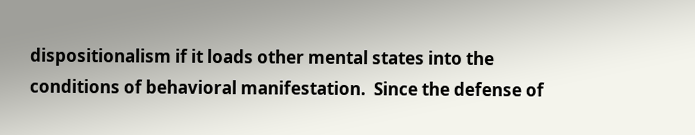dispositionalism if it loads other mental states into the conditions of behavioral manifestation.  Since the defense of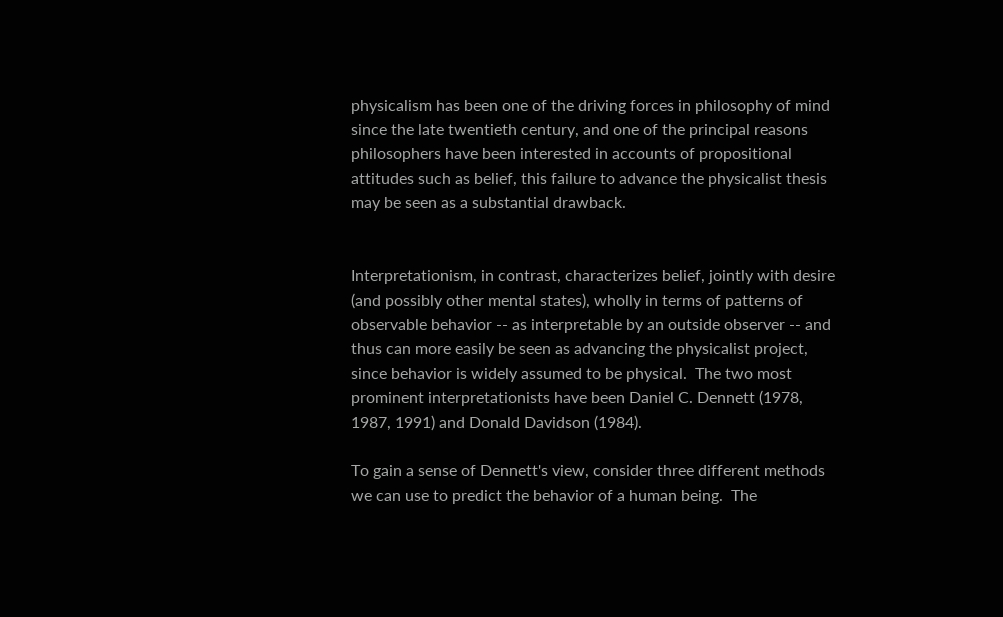physicalism has been one of the driving forces in philosophy of mind since the late twentieth century, and one of the principal reasons philosophers have been interested in accounts of propositional attitudes such as belief, this failure to advance the physicalist thesis may be seen as a substantial drawback.


Interpretationism, in contrast, characterizes belief, jointly with desire (and possibly other mental states), wholly in terms of patterns of observable behavior -- as interpretable by an outside observer -- and thus can more easily be seen as advancing the physicalist project, since behavior is widely assumed to be physical.  The two most prominent interpretationists have been Daniel C. Dennett (1978, 1987, 1991) and Donald Davidson (1984).

To gain a sense of Dennett's view, consider three different methods we can use to predict the behavior of a human being.  The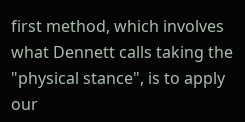first method, which involves what Dennett calls taking the "physical stance", is to apply our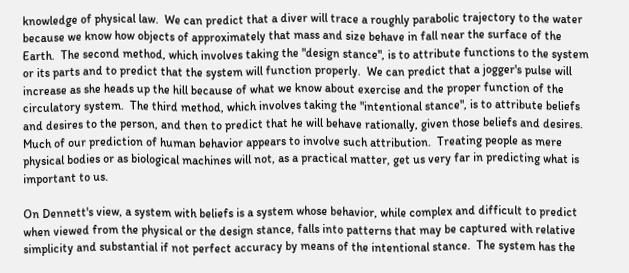knowledge of physical law.  We can predict that a diver will trace a roughly parabolic trajectory to the water because we know how objects of approximately that mass and size behave in fall near the surface of the Earth.  The second method, which involves taking the "design stance", is to attribute functions to the system or its parts and to predict that the system will function properly.  We can predict that a jogger's pulse will increase as she heads up the hill because of what we know about exercise and the proper function of the circulatory system.  The third method, which involves taking the "intentional stance", is to attribute beliefs and desires to the person, and then to predict that he will behave rationally, given those beliefs and desires.  Much of our prediction of human behavior appears to involve such attribution.  Treating people as mere physical bodies or as biological machines will not, as a practical matter, get us very far in predicting what is important to us.

On Dennett's view, a system with beliefs is a system whose behavior, while complex and difficult to predict when viewed from the physical or the design stance, falls into patterns that may be captured with relative simplicity and substantial if not perfect accuracy by means of the intentional stance.  The system has the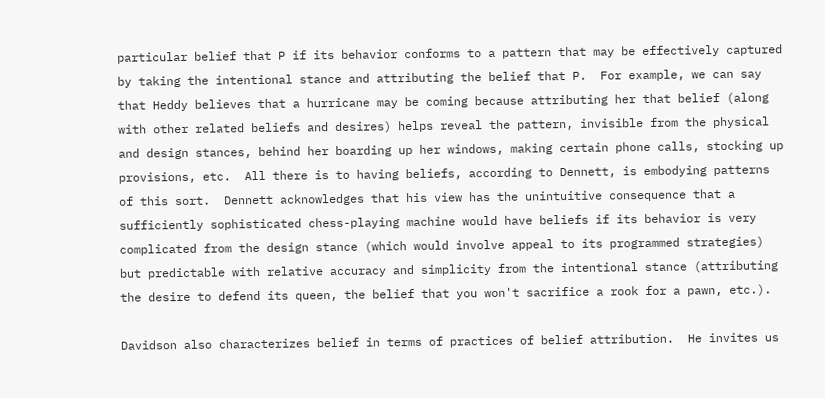particular belief that P if its behavior conforms to a pattern that may be effectively captured by taking the intentional stance and attributing the belief that P.  For example, we can say that Heddy believes that a hurricane may be coming because attributing her that belief (along with other related beliefs and desires) helps reveal the pattern, invisible from the physical and design stances, behind her boarding up her windows, making certain phone calls, stocking up provisions, etc.  All there is to having beliefs, according to Dennett, is embodying patterns of this sort.  Dennett acknowledges that his view has the unintuitive consequence that a sufficiently sophisticated chess-playing machine would have beliefs if its behavior is very complicated from the design stance (which would involve appeal to its programmed strategies) but predictable with relative accuracy and simplicity from the intentional stance (attributing the desire to defend its queen, the belief that you won't sacrifice a rook for a pawn, etc.).

Davidson also characterizes belief in terms of practices of belief attribution.  He invites us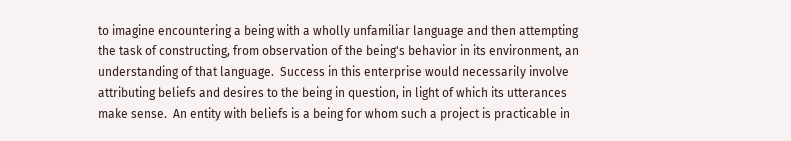to imagine encountering a being with a wholly unfamiliar language and then attempting the task of constructing, from observation of the being's behavior in its environment, an understanding of that language.  Success in this enterprise would necessarily involve attributing beliefs and desires to the being in question, in light of which its utterances make sense.  An entity with beliefs is a being for whom such a project is practicable in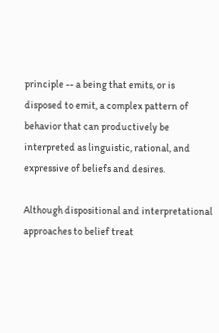principle -- a being that emits, or is disposed to emit, a complex pattern of behavior that can productively be interpreted as linguistic, rational, and expressive of beliefs and desires.

Although dispositional and interpretational approaches to belief treat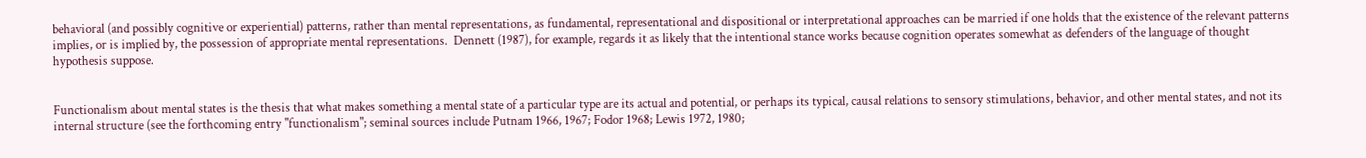behavioral (and possibly cognitive or experiential) patterns, rather than mental representations, as fundamental, representational and dispositional or interpretational approaches can be married if one holds that the existence of the relevant patterns implies, or is implied by, the possession of appropriate mental representations.  Dennett (1987), for example, regards it as likely that the intentional stance works because cognition operates somewhat as defenders of the language of thought hypothesis suppose.


Functionalism about mental states is the thesis that what makes something a mental state of a particular type are its actual and potential, or perhaps its typical, causal relations to sensory stimulations, behavior, and other mental states, and not its internal structure (see the forthcoming entry "functionalism"; seminal sources include Putnam 1966, 1967; Fodor 1968; Lewis 1972, 1980;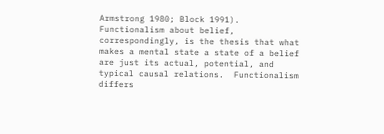Armstrong 1980; Block 1991).  Functionalism about belief, correspondingly, is the thesis that what makes a mental state a state of a belief are just its actual, potential, and typical causal relations.  Functionalism differs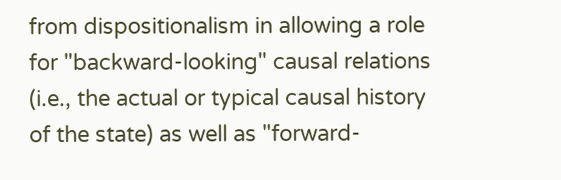from dispositionalism in allowing a role for "backward-looking" causal relations (i.e., the actual or typical causal history of the state) as well as "forward-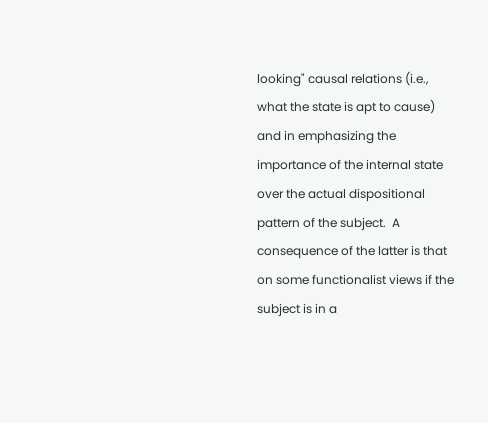looking" causal relations (i.e., what the state is apt to cause) and in emphasizing the importance of the internal state over the actual dispositional pattern of the subject.  A consequence of the latter is that on some functionalist views if the subject is in a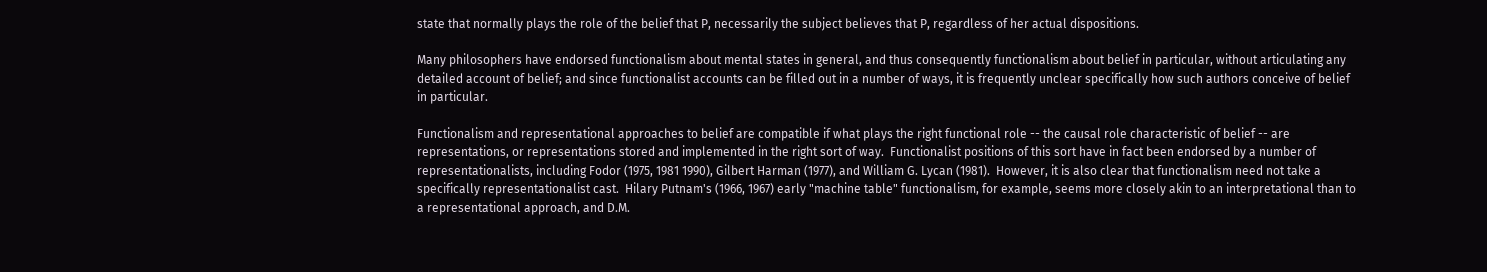state that normally plays the role of the belief that P, necessarily the subject believes that P, regardless of her actual dispositions.

Many philosophers have endorsed functionalism about mental states in general, and thus consequently functionalism about belief in particular, without articulating any detailed account of belief; and since functionalist accounts can be filled out in a number of ways, it is frequently unclear specifically how such authors conceive of belief in particular.

Functionalism and representational approaches to belief are compatible if what plays the right functional role -- the causal role characteristic of belief -- are representations, or representations stored and implemented in the right sort of way.  Functionalist positions of this sort have in fact been endorsed by a number of representationalists, including Fodor (1975, 1981 1990), Gilbert Harman (1977), and William G. Lycan (1981).  However, it is also clear that functionalism need not take a specifically representationalist cast.  Hilary Putnam's (1966, 1967) early "machine table" functionalism, for example, seems more closely akin to an interpretational than to a representational approach, and D.M.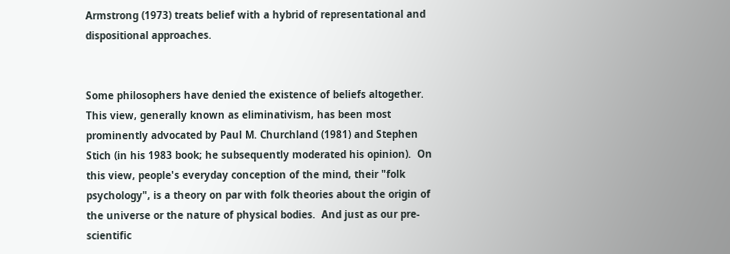Armstrong (1973) treats belief with a hybrid of representational and dispositional approaches.


Some philosophers have denied the existence of beliefs altogether.  This view, generally known as eliminativism, has been most prominently advocated by Paul M. Churchland (1981) and Stephen Stich (in his 1983 book; he subsequently moderated his opinion).  On this view, people's everyday conception of the mind, their "folk psychology", is a theory on par with folk theories about the origin of the universe or the nature of physical bodies.  And just as our pre-scientific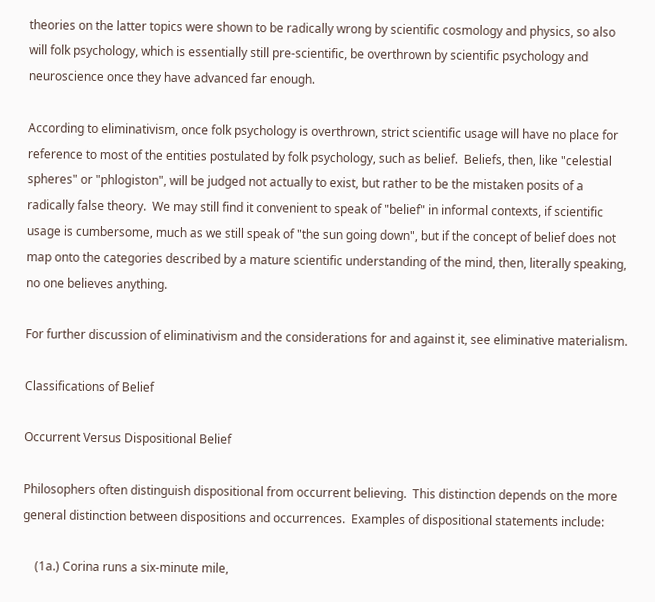theories on the latter topics were shown to be radically wrong by scientific cosmology and physics, so also will folk psychology, which is essentially still pre-scientific, be overthrown by scientific psychology and neuroscience once they have advanced far enough.

According to eliminativism, once folk psychology is overthrown, strict scientific usage will have no place for reference to most of the entities postulated by folk psychology, such as belief.  Beliefs, then, like "celestial spheres" or "phlogiston", will be judged not actually to exist, but rather to be the mistaken posits of a radically false theory.  We may still find it convenient to speak of "belief" in informal contexts, if scientific usage is cumbersome, much as we still speak of "the sun going down", but if the concept of belief does not map onto the categories described by a mature scientific understanding of the mind, then, literally speaking, no one believes anything.

For further discussion of eliminativism and the considerations for and against it, see eliminative materialism.

Classifications of Belief

Occurrent Versus Dispositional Belief

Philosophers often distinguish dispositional from occurrent believing.  This distinction depends on the more general distinction between dispositions and occurrences.  Examples of dispositional statements include:

    (1a.) Corina runs a six-minute mile,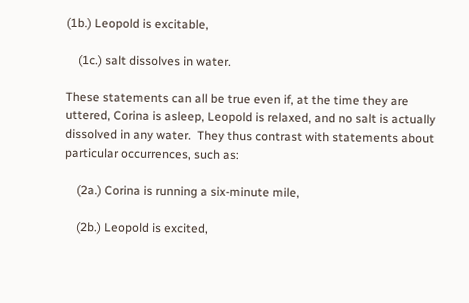(1b.) Leopold is excitable,

    (1c.) salt dissolves in water.

These statements can all be true even if, at the time they are uttered, Corina is asleep, Leopold is relaxed, and no salt is actually dissolved in any water.  They thus contrast with statements about particular occurrences, such as:

    (2a.) Corina is running a six-minute mile,

    (2b.) Leopold is excited,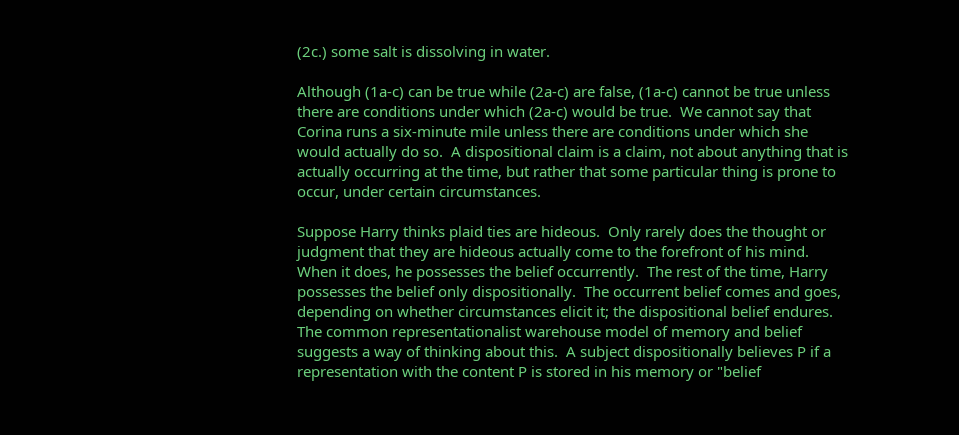(2c.) some salt is dissolving in water.

Although (1a-c) can be true while (2a-c) are false, (1a-c) cannot be true unless there are conditions under which (2a-c) would be true.  We cannot say that Corina runs a six-minute mile unless there are conditions under which she would actually do so.  A dispositional claim is a claim, not about anything that is actually occurring at the time, but rather that some particular thing is prone to occur, under certain circumstances.

Suppose Harry thinks plaid ties are hideous.  Only rarely does the thought or judgment that they are hideous actually come to the forefront of his mind.  When it does, he possesses the belief occurrently.  The rest of the time, Harry possesses the belief only dispositionally.  The occurrent belief comes and goes, depending on whether circumstances elicit it; the dispositional belief endures.  The common representationalist warehouse model of memory and belief suggests a way of thinking about this.  A subject dispositionally believes P if a representation with the content P is stored in his memory or "belief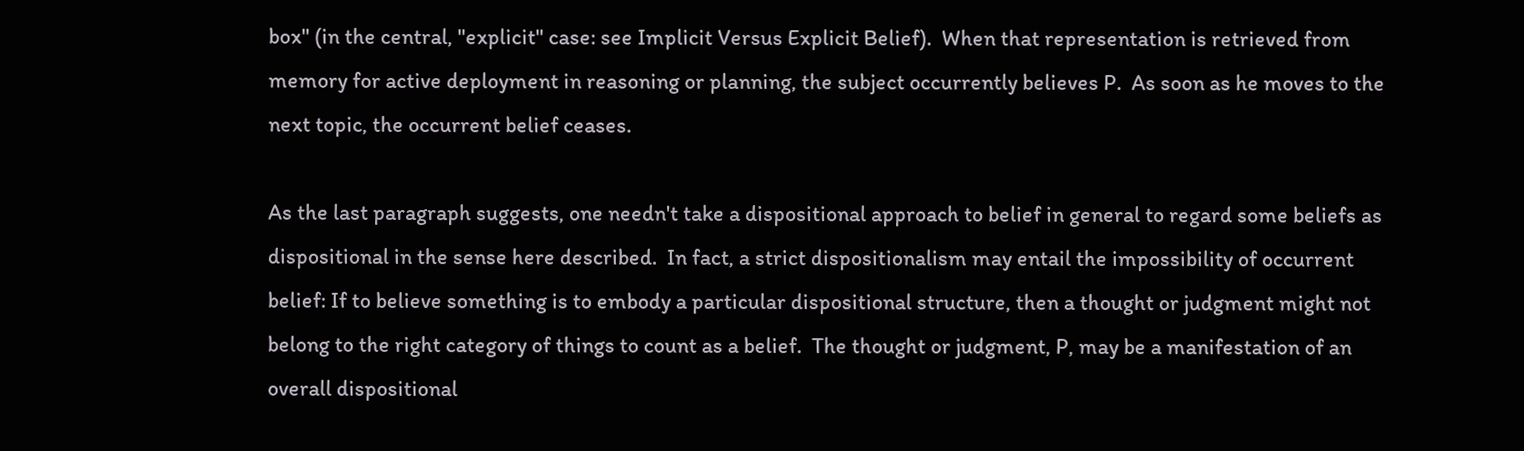box" (in the central, "explicit" case: see Implicit Versus Explicit Belief).  When that representation is retrieved from memory for active deployment in reasoning or planning, the subject occurrently believes P.  As soon as he moves to the next topic, the occurrent belief ceases.

As the last paragraph suggests, one needn't take a dispositional approach to belief in general to regard some beliefs as dispositional in the sense here described.  In fact, a strict dispositionalism may entail the impossibility of occurrent belief: If to believe something is to embody a particular dispositional structure, then a thought or judgment might not belong to the right category of things to count as a belief.  The thought or judgment, P, may be a manifestation of an overall dispositional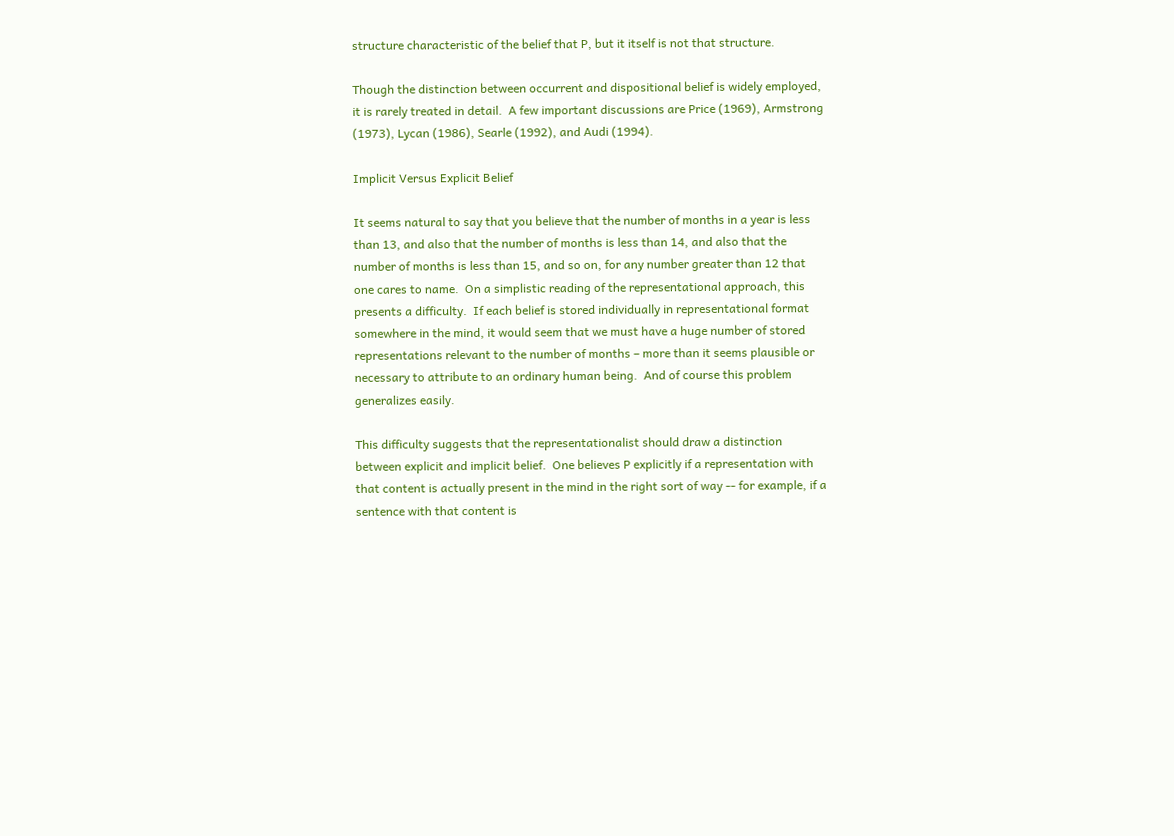structure characteristic of the belief that P, but it itself is not that structure.

Though the distinction between occurrent and dispositional belief is widely employed, it is rarely treated in detail.  A few important discussions are Price (1969), Armstrong (1973), Lycan (1986), Searle (1992), and Audi (1994).

Implicit Versus Explicit Belief

It seems natural to say that you believe that the number of months in a year is less than 13, and also that the number of months is less than 14, and also that the number of months is less than 15, and so on, for any number greater than 12 that one cares to name.  On a simplistic reading of the representational approach, this presents a difficulty.  If each belief is stored individually in representational format somewhere in the mind, it would seem that we must have a huge number of stored representations relevant to the number of months – more than it seems plausible or necessary to attribute to an ordinary human being.  And of course this problem generalizes easily.

This difficulty suggests that the representationalist should draw a distinction between explicit and implicit belief.  One believes P explicitly if a representation with that content is actually present in the mind in the right sort of way -- for example, if a sentence with that content is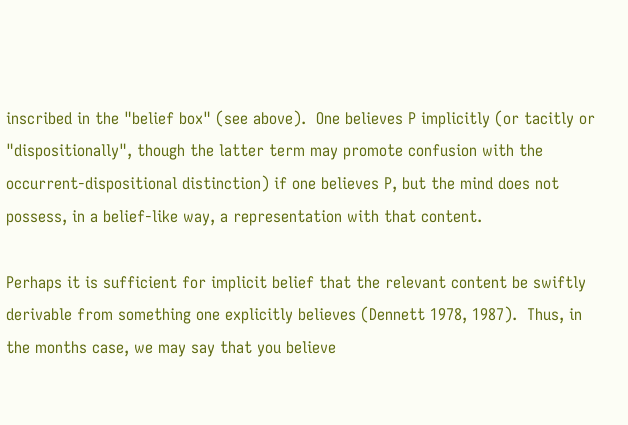inscribed in the "belief box" (see above).  One believes P implicitly (or tacitly or "dispositionally", though the latter term may promote confusion with the occurrent-dispositional distinction) if one believes P, but the mind does not possess, in a belief-like way, a representation with that content.

Perhaps it is sufficient for implicit belief that the relevant content be swiftly derivable from something one explicitly believes (Dennett 1978, 1987).  Thus, in the months case, we may say that you believe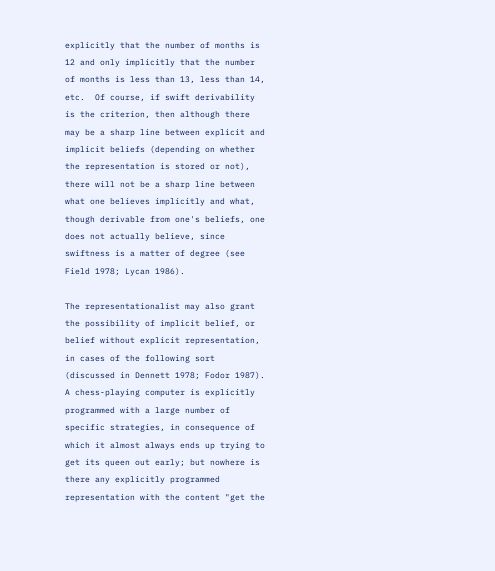explicitly that the number of months is 12 and only implicitly that the number of months is less than 13, less than 14, etc.  Of course, if swift derivability is the criterion, then although there may be a sharp line between explicit and implicit beliefs (depending on whether the representation is stored or not), there will not be a sharp line between what one believes implicitly and what, though derivable from one's beliefs, one does not actually believe, since swiftness is a matter of degree (see Field 1978; Lycan 1986).

The representationalist may also grant the possibility of implicit belief, or belief without explicit representation, in cases of the following sort (discussed in Dennett 1978; Fodor 1987).  A chess-playing computer is explicitly programmed with a large number of specific strategies, in consequence of which it almost always ends up trying to get its queen out early; but nowhere is there any explicitly programmed representation with the content "get the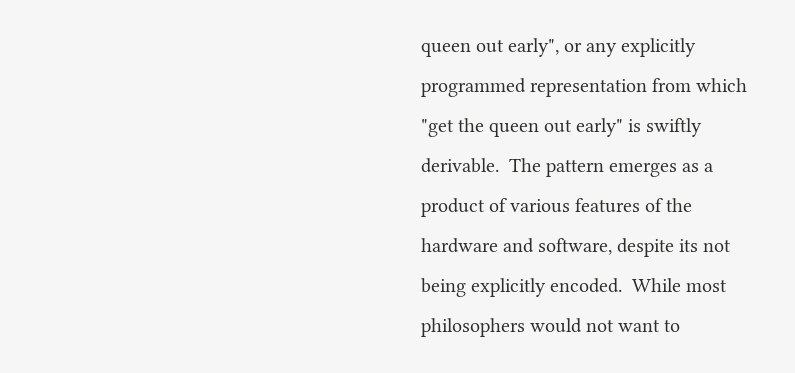queen out early", or any explicitly programmed representation from which "get the queen out early" is swiftly derivable.  The pattern emerges as a product of various features of the hardware and software, despite its not being explicitly encoded.  While most philosophers would not want to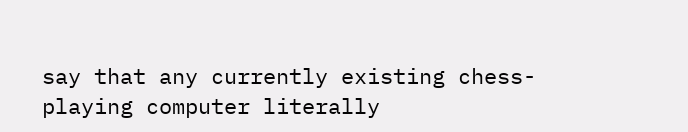say that any currently existing chess-playing computer literally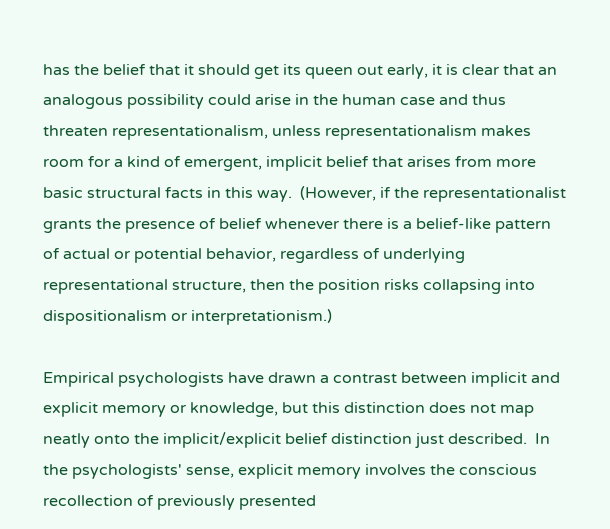has the belief that it should get its queen out early, it is clear that an analogous possibility could arise in the human case and thus threaten representationalism, unless representationalism makes room for a kind of emergent, implicit belief that arises from more basic structural facts in this way.  (However, if the representationalist grants the presence of belief whenever there is a belief-like pattern of actual or potential behavior, regardless of underlying representational structure, then the position risks collapsing into dispositionalism or interpretationism.)

Empirical psychologists have drawn a contrast between implicit and explicit memory or knowledge, but this distinction does not map neatly onto the implicit/explicit belief distinction just described.  In the psychologists' sense, explicit memory involves the conscious recollection of previously presented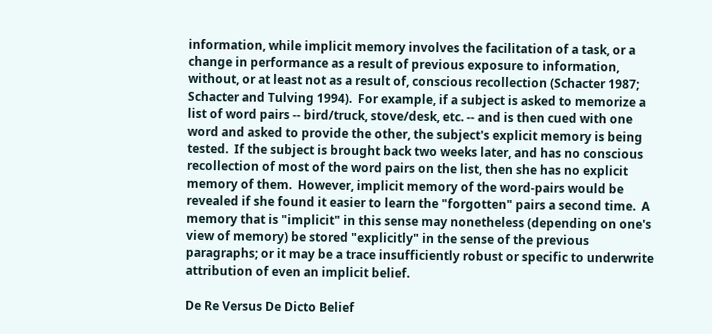information, while implicit memory involves the facilitation of a task, or a change in performance as a result of previous exposure to information, without, or at least not as a result of, conscious recollection (Schacter 1987; Schacter and Tulving 1994).  For example, if a subject is asked to memorize a list of word pairs -- bird/truck, stove/desk, etc. -- and is then cued with one word and asked to provide the other, the subject's explicit memory is being tested.  If the subject is brought back two weeks later, and has no conscious recollection of most of the word pairs on the list, then she has no explicit memory of them.  However, implicit memory of the word-pairs would be revealed if she found it easier to learn the "forgotten" pairs a second time.  A memory that is "implicit" in this sense may nonetheless (depending on one's view of memory) be stored "explicitly" in the sense of the previous paragraphs; or it may be a trace insufficiently robust or specific to underwrite attribution of even an implicit belief.

De Re Versus De Dicto Belief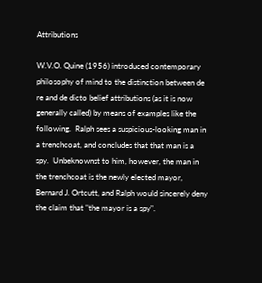Attributions

W.V.O. Quine (1956) introduced contemporary philosophy of mind to the distinction between de re and de dicto belief attributions (as it is now generally called) by means of examples like the following.  Ralph sees a suspicious-looking man in a trenchcoat, and concludes that that man is a spy.  Unbeknownst to him, however, the man in the trenchcoat is the newly elected mayor, Bernard J. Ortcutt, and Ralph would sincerely deny the claim that "the mayor is a spy".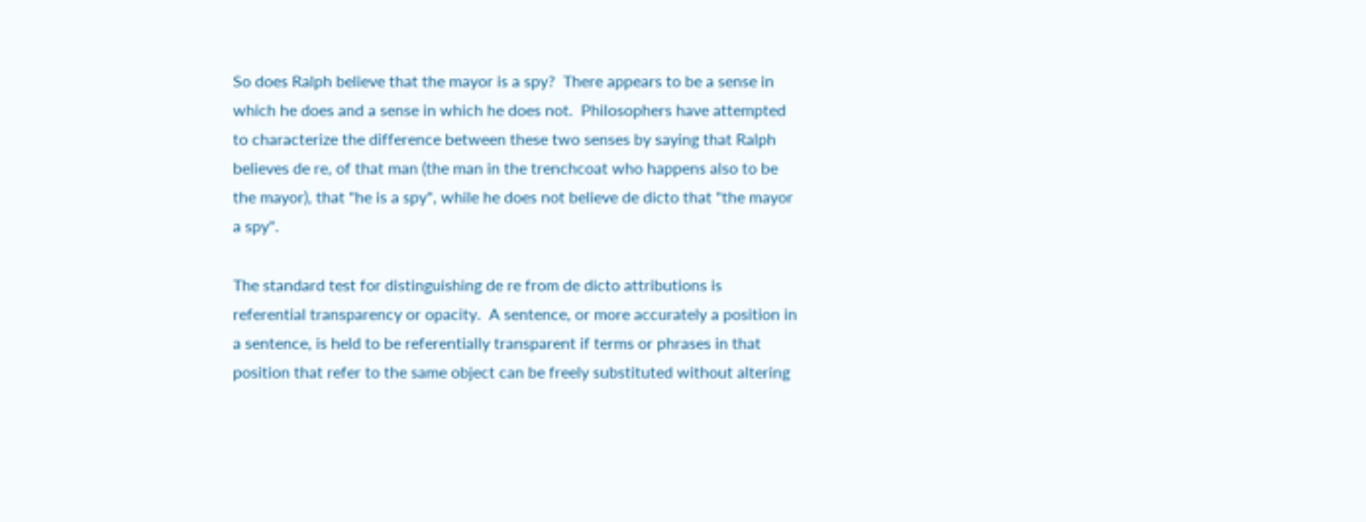So does Ralph believe that the mayor is a spy?  There appears to be a sense in which he does and a sense in which he does not.  Philosophers have attempted to characterize the difference between these two senses by saying that Ralph believes de re, of that man (the man in the trenchcoat who happens also to be the mayor), that "he is a spy", while he does not believe de dicto that "the mayor a spy".

The standard test for distinguishing de re from de dicto attributions is referential transparency or opacity.  A sentence, or more accurately a position in a sentence, is held to be referentially transparent if terms or phrases in that position that refer to the same object can be freely substituted without altering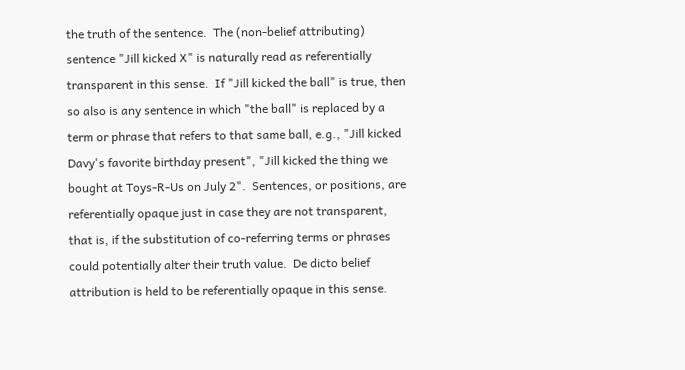the truth of the sentence.  The (non-belief attributing) sentence "Jill kicked X" is naturally read as referentially transparent in this sense.  If "Jill kicked the ball" is true, then so also is any sentence in which "the ball" is replaced by a term or phrase that refers to that same ball, e.g., "Jill kicked Davy's favorite birthday present", "Jill kicked the thing we bought at Toys-R-Us on July 2".  Sentences, or positions, are referentially opaque just in case they are not transparent, that is, if the substitution of co-referring terms or phrases could potentially alter their truth value.  De dicto belief attribution is held to be referentially opaque in this sense.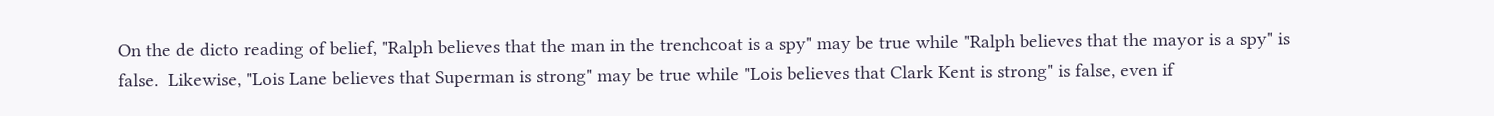On the de dicto reading of belief, "Ralph believes that the man in the trenchcoat is a spy" may be true while "Ralph believes that the mayor is a spy" is false.  Likewise, "Lois Lane believes that Superman is strong" may be true while "Lois believes that Clark Kent is strong" is false, even if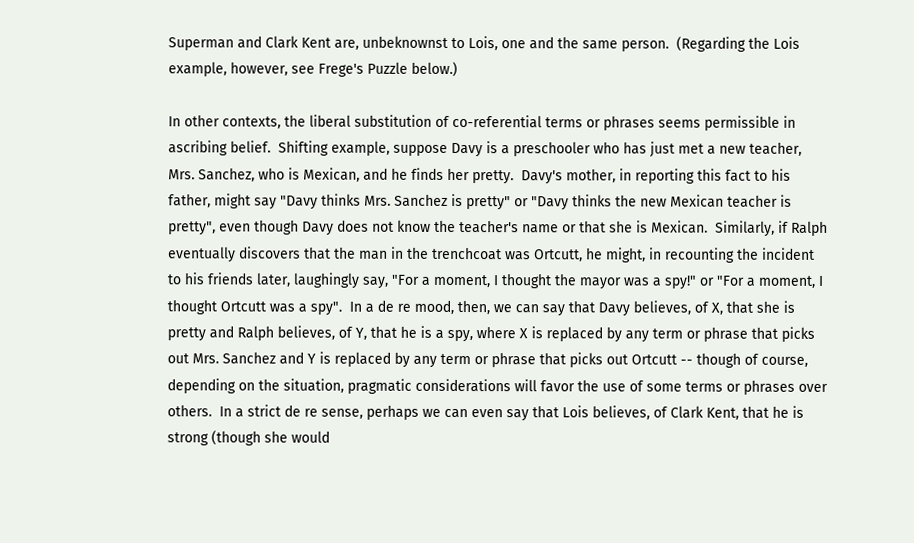Superman and Clark Kent are, unbeknownst to Lois, one and the same person.  (Regarding the Lois example, however, see Frege's Puzzle below.)

In other contexts, the liberal substitution of co-referential terms or phrases seems permissible in ascribing belief.  Shifting example, suppose Davy is a preschooler who has just met a new teacher, Mrs. Sanchez, who is Mexican, and he finds her pretty.  Davy's mother, in reporting this fact to his father, might say "Davy thinks Mrs. Sanchez is pretty" or "Davy thinks the new Mexican teacher is pretty", even though Davy does not know the teacher's name or that she is Mexican.  Similarly, if Ralph eventually discovers that the man in the trenchcoat was Ortcutt, he might, in recounting the incident to his friends later, laughingly say, "For a moment, I thought the mayor was a spy!" or "For a moment, I thought Ortcutt was a spy".  In a de re mood, then, we can say that Davy believes, of X, that she is pretty and Ralph believes, of Y, that he is a spy, where X is replaced by any term or phrase that picks out Mrs. Sanchez and Y is replaced by any term or phrase that picks out Ortcutt -- though of course, depending on the situation, pragmatic considerations will favor the use of some terms or phrases over others.  In a strict de re sense, perhaps we can even say that Lois believes, of Clark Kent, that he is strong (though she would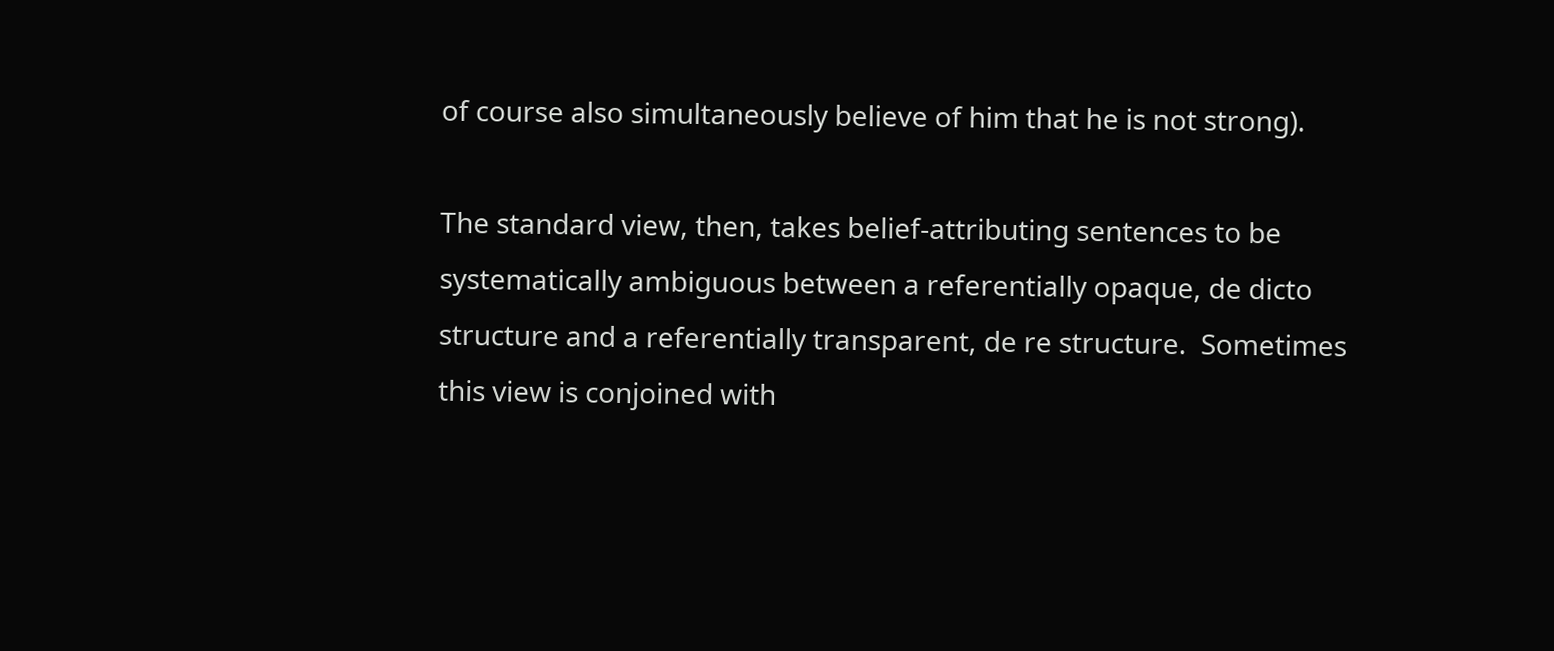of course also simultaneously believe of him that he is not strong).

The standard view, then, takes belief-attributing sentences to be systematically ambiguous between a referentially opaque, de dicto structure and a referentially transparent, de re structure.  Sometimes this view is conjoined with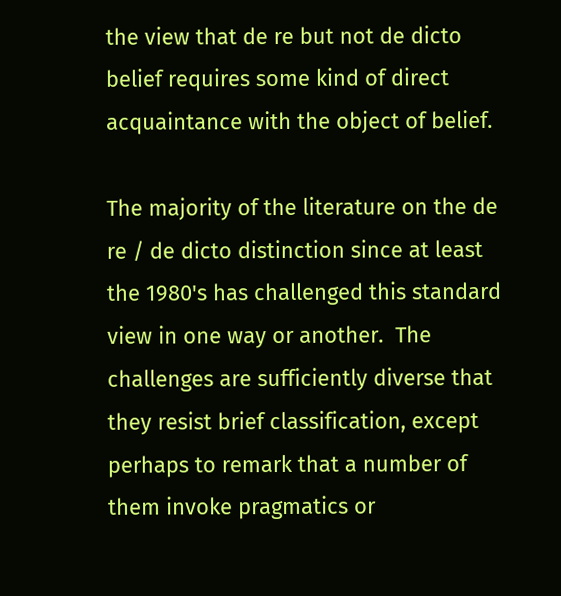the view that de re but not de dicto belief requires some kind of direct acquaintance with the object of belief.

The majority of the literature on the de re / de dicto distinction since at least the 1980's has challenged this standard view in one way or another.  The challenges are sufficiently diverse that they resist brief classification, except perhaps to remark that a number of them invoke pragmatics or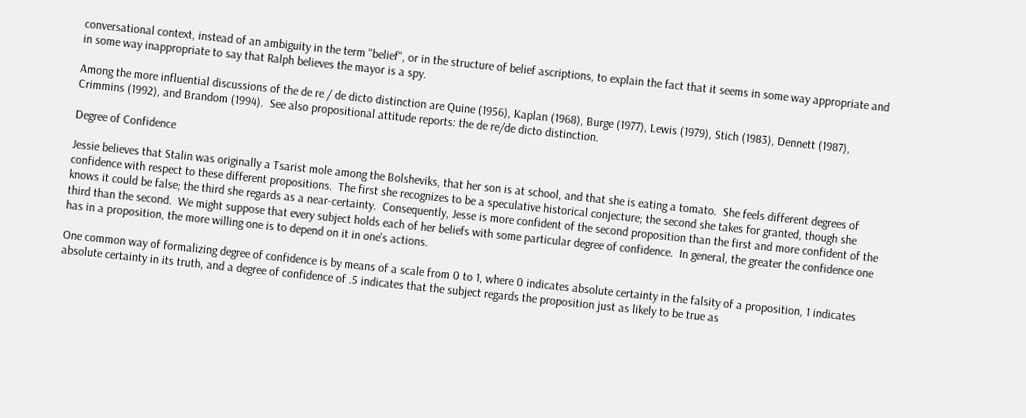conversational context, instead of an ambiguity in the term "belief", or in the structure of belief ascriptions, to explain the fact that it seems in some way appropriate and in some way inappropriate to say that Ralph believes the mayor is a spy.

Among the more influential discussions of the de re / de dicto distinction are Quine (1956), Kaplan (1968), Burge (1977), Lewis (1979), Stich (1983), Dennett (1987), Crimmins (1992), and Brandom (1994).  See also propositional attitude reports: the de re/de dicto distinction.

Degree of Confidence

Jessie believes that Stalin was originally a Tsarist mole among the Bolsheviks, that her son is at school, and that she is eating a tomato.  She feels different degrees of confidence with respect to these different propositions.  The first she recognizes to be a speculative historical conjecture; the second she takes for granted, though she knows it could be false; the third she regards as a near-certainty.  Consequently, Jesse is more confident of the second proposition than the first and more confident of the third than the second.  We might suppose that every subject holds each of her beliefs with some particular degree of confidence.  In general, the greater the confidence one has in a proposition, the more willing one is to depend on it in one's actions.

One common way of formalizing degree of confidence is by means of a scale from 0 to 1, where 0 indicates absolute certainty in the falsity of a proposition, 1 indicates absolute certainty in its truth, and a degree of confidence of .5 indicates that the subject regards the proposition just as likely to be true as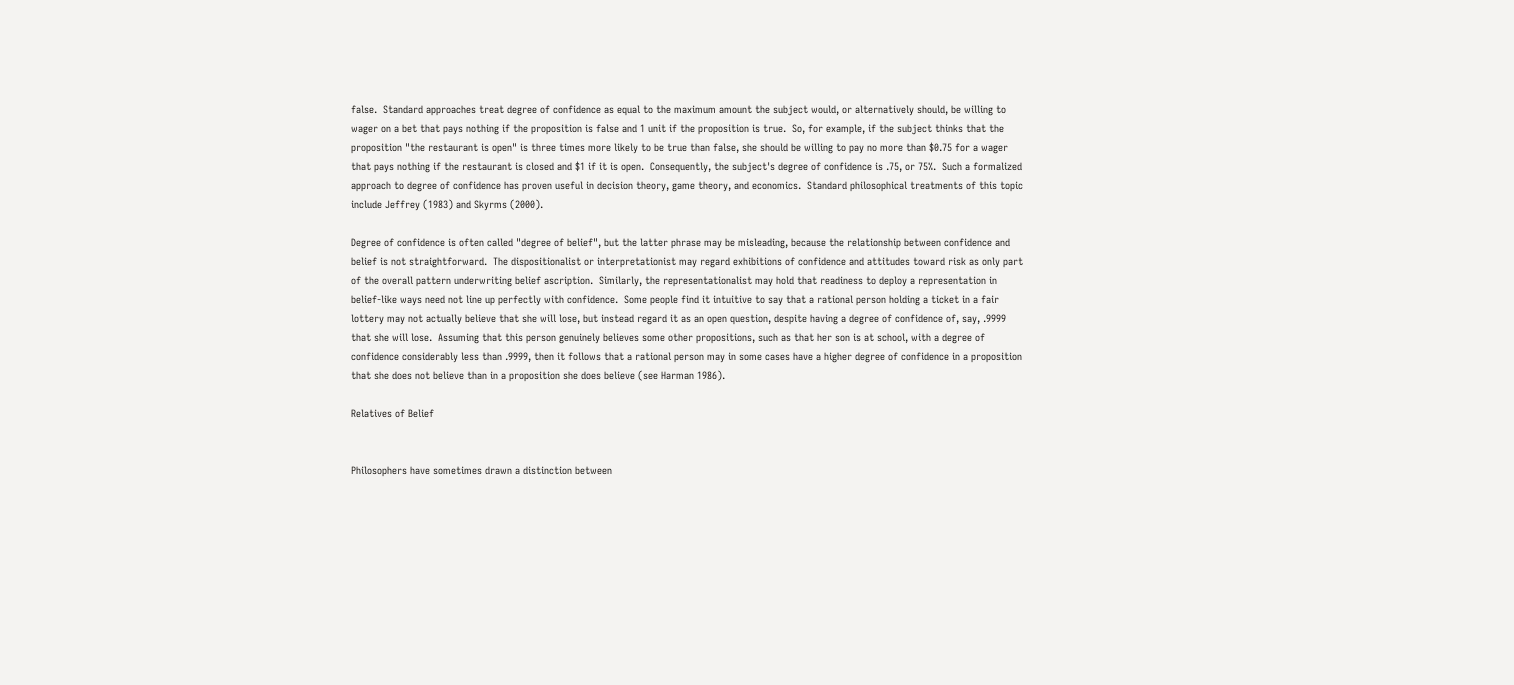false.  Standard approaches treat degree of confidence as equal to the maximum amount the subject would, or alternatively should, be willing to wager on a bet that pays nothing if the proposition is false and 1 unit if the proposition is true.  So, for example, if the subject thinks that the proposition "the restaurant is open" is three times more likely to be true than false, she should be willing to pay no more than $0.75 for a wager that pays nothing if the restaurant is closed and $1 if it is open.  Consequently, the subject's degree of confidence is .75, or 75%.  Such a formalized approach to degree of confidence has proven useful in decision theory, game theory, and economics.  Standard philosophical treatments of this topic include Jeffrey (1983) and Skyrms (2000).

Degree of confidence is often called "degree of belief", but the latter phrase may be misleading, because the relationship between confidence and belief is not straightforward.  The dispositionalist or interpretationist may regard exhibitions of confidence and attitudes toward risk as only part of the overall pattern underwriting belief ascription.  Similarly, the representationalist may hold that readiness to deploy a representation in belief-like ways need not line up perfectly with confidence.  Some people find it intuitive to say that a rational person holding a ticket in a fair lottery may not actually believe that she will lose, but instead regard it as an open question, despite having a degree of confidence of, say, .9999 that she will lose.  Assuming that this person genuinely believes some other propositions, such as that her son is at school, with a degree of confidence considerably less than .9999, then it follows that a rational person may in some cases have a higher degree of confidence in a proposition that she does not believe than in a proposition she does believe (see Harman 1986).

Relatives of Belief


Philosophers have sometimes drawn a distinction between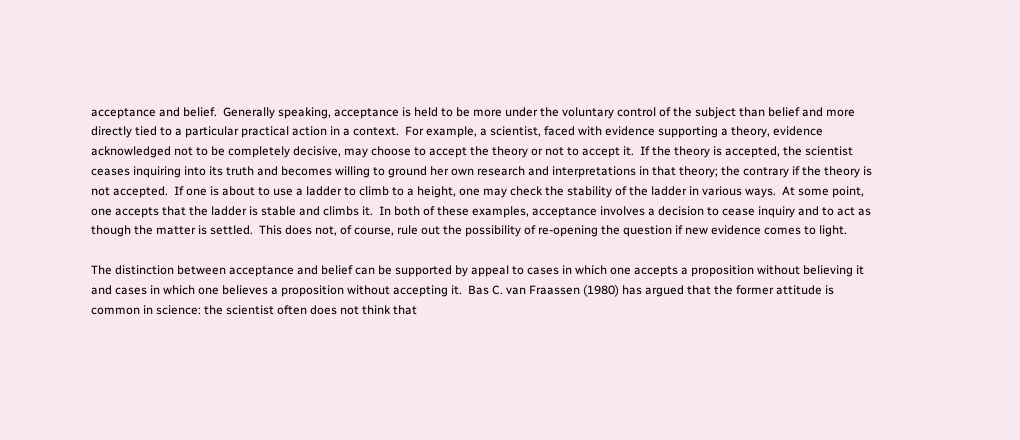acceptance and belief.  Generally speaking, acceptance is held to be more under the voluntary control of the subject than belief and more directly tied to a particular practical action in a context.  For example, a scientist, faced with evidence supporting a theory, evidence acknowledged not to be completely decisive, may choose to accept the theory or not to accept it.  If the theory is accepted, the scientist ceases inquiring into its truth and becomes willing to ground her own research and interpretations in that theory; the contrary if the theory is not accepted.  If one is about to use a ladder to climb to a height, one may check the stability of the ladder in various ways.  At some point, one accepts that the ladder is stable and climbs it.  In both of these examples, acceptance involves a decision to cease inquiry and to act as though the matter is settled.  This does not, of course, rule out the possibility of re-opening the question if new evidence comes to light.

The distinction between acceptance and belief can be supported by appeal to cases in which one accepts a proposition without believing it and cases in which one believes a proposition without accepting it.  Bas C. van Fraassen (1980) has argued that the former attitude is common in science: the scientist often does not think that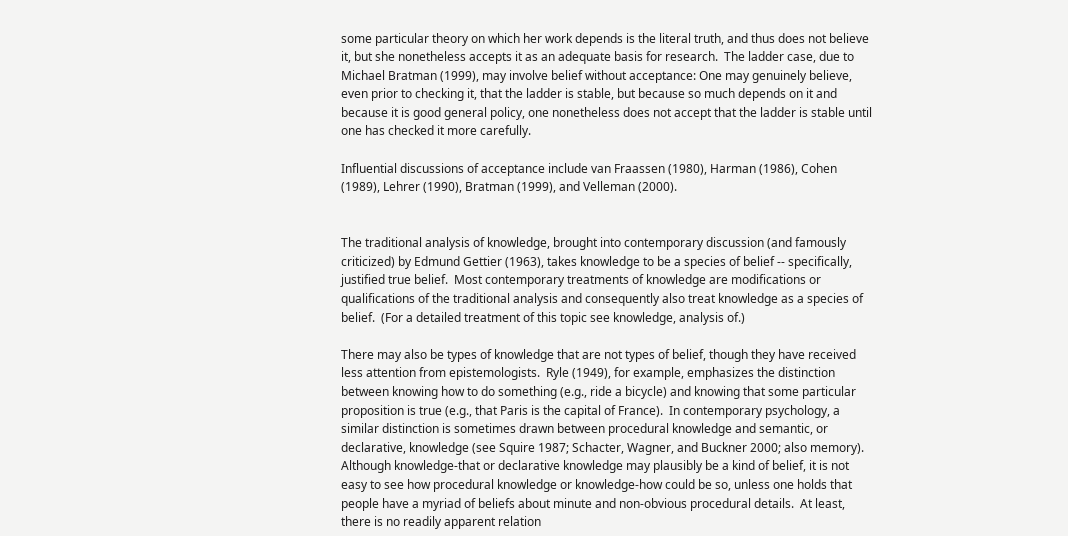some particular theory on which her work depends is the literal truth, and thus does not believe it, but she nonetheless accepts it as an adequate basis for research.  The ladder case, due to Michael Bratman (1999), may involve belief without acceptance: One may genuinely believe, even prior to checking it, that the ladder is stable, but because so much depends on it and because it is good general policy, one nonetheless does not accept that the ladder is stable until one has checked it more carefully.

Influential discussions of acceptance include van Fraassen (1980), Harman (1986), Cohen (1989), Lehrer (1990), Bratman (1999), and Velleman (2000).


The traditional analysis of knowledge, brought into contemporary discussion (and famously criticized) by Edmund Gettier (1963), takes knowledge to be a species of belief -- specifically, justified true belief.  Most contemporary treatments of knowledge are modifications or qualifications of the traditional analysis and consequently also treat knowledge as a species of belief.  (For a detailed treatment of this topic see knowledge, analysis of.)

There may also be types of knowledge that are not types of belief, though they have received less attention from epistemologists.  Ryle (1949), for example, emphasizes the distinction between knowing how to do something (e.g., ride a bicycle) and knowing that some particular proposition is true (e.g., that Paris is the capital of France).  In contemporary psychology, a similar distinction is sometimes drawn between procedural knowledge and semantic, or declarative, knowledge (see Squire 1987; Schacter, Wagner, and Buckner 2000; also memory).  Although knowledge-that or declarative knowledge may plausibly be a kind of belief, it is not easy to see how procedural knowledge or knowledge-how could be so, unless one holds that people have a myriad of beliefs about minute and non-obvious procedural details.  At least, there is no readily apparent relation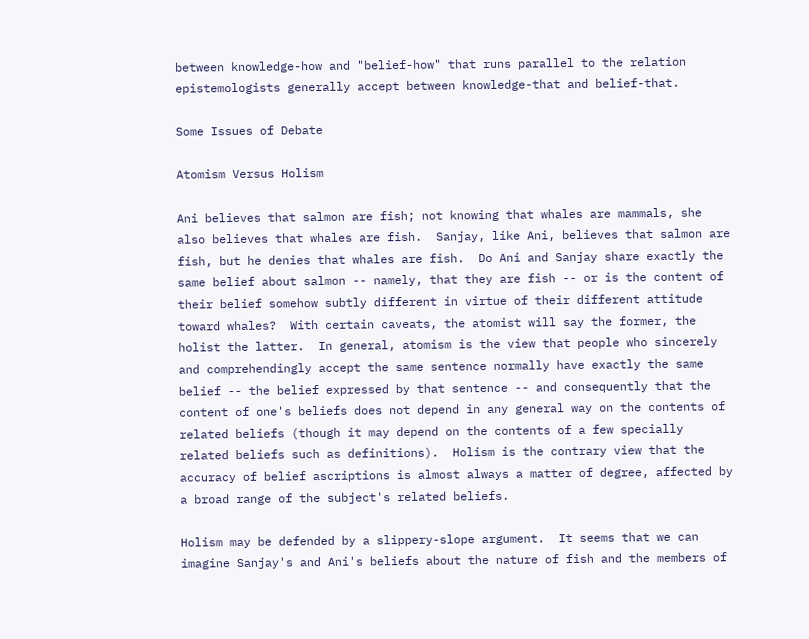between knowledge-how and "belief-how" that runs parallel to the relation epistemologists generally accept between knowledge-that and belief-that.

Some Issues of Debate

Atomism Versus Holism

Ani believes that salmon are fish; not knowing that whales are mammals, she also believes that whales are fish.  Sanjay, like Ani, believes that salmon are fish, but he denies that whales are fish.  Do Ani and Sanjay share exactly the same belief about salmon -- namely, that they are fish -- or is the content of their belief somehow subtly different in virtue of their different attitude toward whales?  With certain caveats, the atomist will say the former, the holist the latter.  In general, atomism is the view that people who sincerely and comprehendingly accept the same sentence normally have exactly the same belief -- the belief expressed by that sentence -- and consequently that the content of one's beliefs does not depend in any general way on the contents of related beliefs (though it may depend on the contents of a few specially related beliefs such as definitions).  Holism is the contrary view that the accuracy of belief ascriptions is almost always a matter of degree, affected by a broad range of the subject's related beliefs.

Holism may be defended by a slippery-slope argument.  It seems that we can imagine Sanjay's and Ani's beliefs about the nature of fish and the members of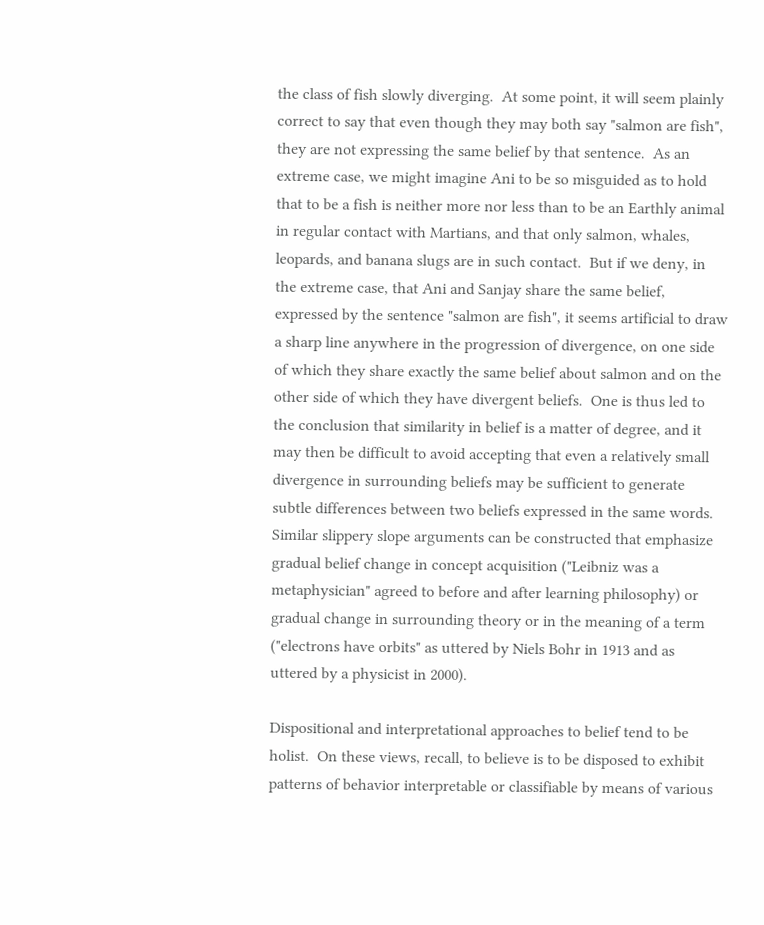the class of fish slowly diverging.  At some point, it will seem plainly correct to say that even though they may both say "salmon are fish", they are not expressing the same belief by that sentence.  As an extreme case, we might imagine Ani to be so misguided as to hold that to be a fish is neither more nor less than to be an Earthly animal in regular contact with Martians, and that only salmon, whales, leopards, and banana slugs are in such contact.  But if we deny, in the extreme case, that Ani and Sanjay share the same belief, expressed by the sentence "salmon are fish", it seems artificial to draw a sharp line anywhere in the progression of divergence, on one side of which they share exactly the same belief about salmon and on the other side of which they have divergent beliefs.  One is thus led to the conclusion that similarity in belief is a matter of degree, and it may then be difficult to avoid accepting that even a relatively small divergence in surrounding beliefs may be sufficient to generate subtle differences between two beliefs expressed in the same words.  Similar slippery slope arguments can be constructed that emphasize gradual belief change in concept acquisition ("Leibniz was a metaphysician" agreed to before and after learning philosophy) or gradual change in surrounding theory or in the meaning of a term ("electrons have orbits" as uttered by Niels Bohr in 1913 and as uttered by a physicist in 2000).

Dispositional and interpretational approaches to belief tend to be holist.  On these views, recall, to believe is to be disposed to exhibit patterns of behavior interpretable or classifiable by means of various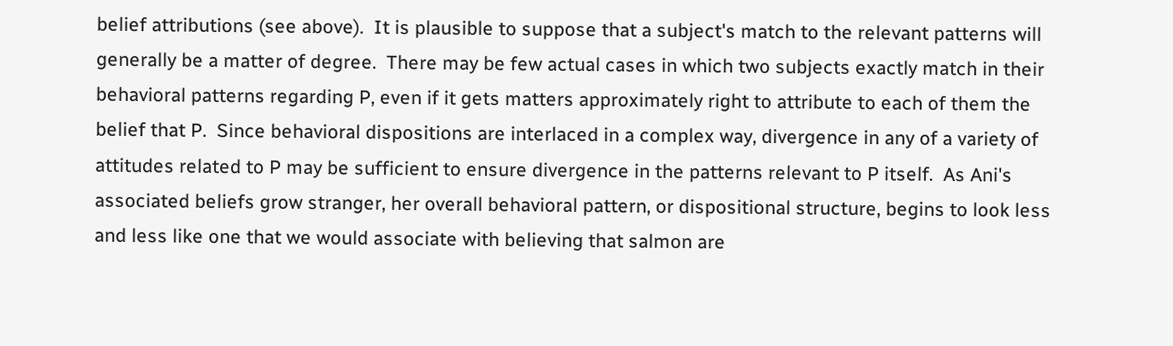belief attributions (see above).  It is plausible to suppose that a subject's match to the relevant patterns will generally be a matter of degree.  There may be few actual cases in which two subjects exactly match in their behavioral patterns regarding P, even if it gets matters approximately right to attribute to each of them the belief that P.  Since behavioral dispositions are interlaced in a complex way, divergence in any of a variety of attitudes related to P may be sufficient to ensure divergence in the patterns relevant to P itself.  As Ani's associated beliefs grow stranger, her overall behavioral pattern, or dispositional structure, begins to look less and less like one that we would associate with believing that salmon are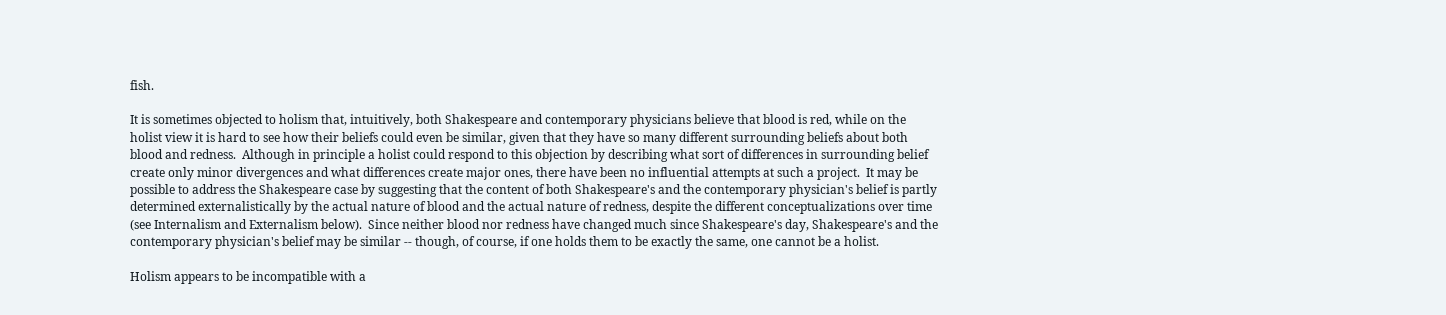fish.

It is sometimes objected to holism that, intuitively, both Shakespeare and contemporary physicians believe that blood is red, while on the holist view it is hard to see how their beliefs could even be similar, given that they have so many different surrounding beliefs about both blood and redness.  Although in principle a holist could respond to this objection by describing what sort of differences in surrounding belief create only minor divergences and what differences create major ones, there have been no influential attempts at such a project.  It may be possible to address the Shakespeare case by suggesting that the content of both Shakespeare's and the contemporary physician's belief is partly determined externalistically by the actual nature of blood and the actual nature of redness, despite the different conceptualizations over time (see Internalism and Externalism below).  Since neither blood nor redness have changed much since Shakespeare's day, Shakespeare's and the contemporary physician's belief may be similar -- though, of course, if one holds them to be exactly the same, one cannot be a holist.

Holism appears to be incompatible with a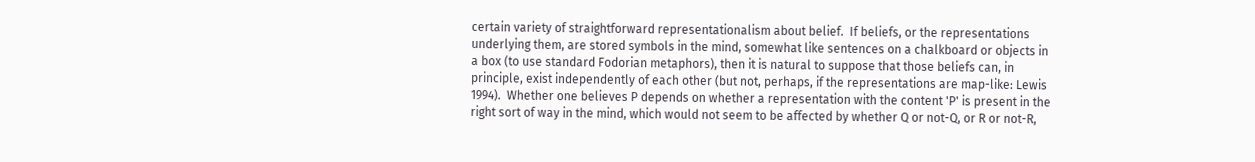certain variety of straightforward representationalism about belief.  If beliefs, or the representations underlying them, are stored symbols in the mind, somewhat like sentences on a chalkboard or objects in a box (to use standard Fodorian metaphors), then it is natural to suppose that those beliefs can, in principle, exist independently of each other (but not, perhaps, if the representations are map-like: Lewis 1994).  Whether one believes P depends on whether a representation with the content 'P' is present in the right sort of way in the mind, which would not seem to be affected by whether Q or not-Q, or R or not-R,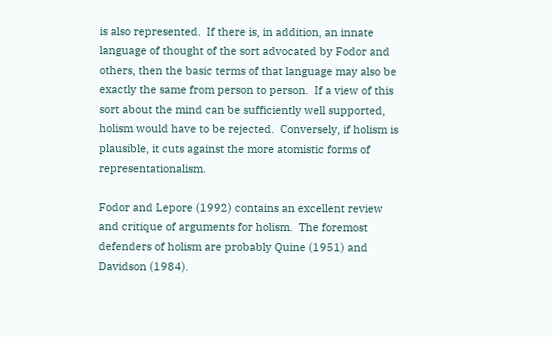is also represented.  If there is, in addition, an innate language of thought of the sort advocated by Fodor and others, then the basic terms of that language may also be exactly the same from person to person.  If a view of this sort about the mind can be sufficiently well supported, holism would have to be rejected.  Conversely, if holism is plausible, it cuts against the more atomistic forms of representationalism.

Fodor and Lepore (1992) contains an excellent review and critique of arguments for holism.  The foremost defenders of holism are probably Quine (1951) and Davidson (1984).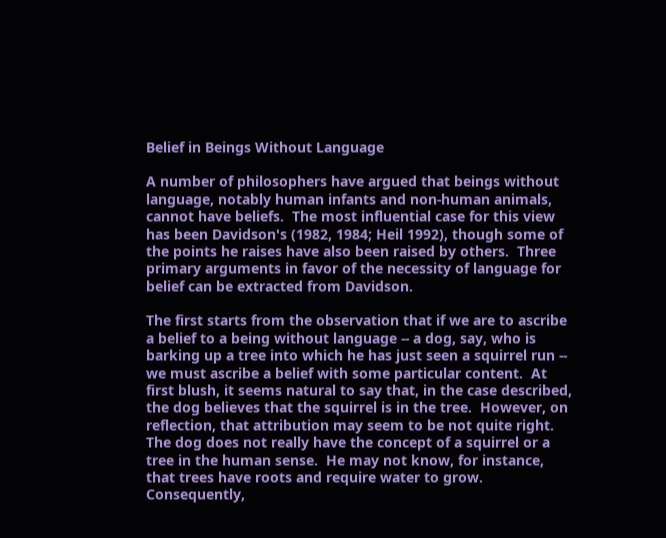Belief in Beings Without Language

A number of philosophers have argued that beings without language, notably human infants and non-human animals, cannot have beliefs.  The most influential case for this view has been Davidson's (1982, 1984; Heil 1992), though some of the points he raises have also been raised by others.  Three primary arguments in favor of the necessity of language for belief can be extracted from Davidson.

The first starts from the observation that if we are to ascribe a belief to a being without language -- a dog, say, who is barking up a tree into which he has just seen a squirrel run -- we must ascribe a belief with some particular content.  At first blush, it seems natural to say that, in the case described, the dog believes that the squirrel is in the tree.  However, on reflection, that attribution may seem to be not quite right.  The dog does not really have the concept of a squirrel or a tree in the human sense.  He may not know, for instance, that trees have roots and require water to grow.  Consequently,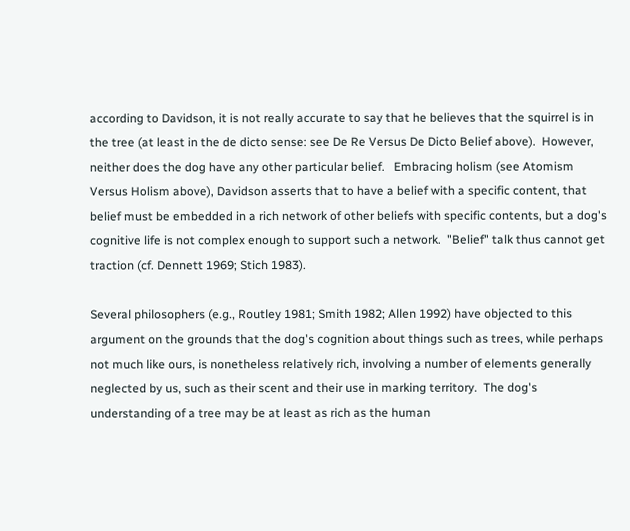according to Davidson, it is not really accurate to say that he believes that the squirrel is in the tree (at least in the de dicto sense: see De Re Versus De Dicto Belief above).  However, neither does the dog have any other particular belief.   Embracing holism (see Atomism Versus Holism above), Davidson asserts that to have a belief with a specific content, that belief must be embedded in a rich network of other beliefs with specific contents, but a dog's cognitive life is not complex enough to support such a network.  "Belief" talk thus cannot get traction (cf. Dennett 1969; Stich 1983).

Several philosophers (e.g., Routley 1981; Smith 1982; Allen 1992) have objected to this argument on the grounds that the dog's cognition about things such as trees, while perhaps not much like ours, is nonetheless relatively rich, involving a number of elements generally neglected by us, such as their scent and their use in marking territory.  The dog's understanding of a tree may be at least as rich as the human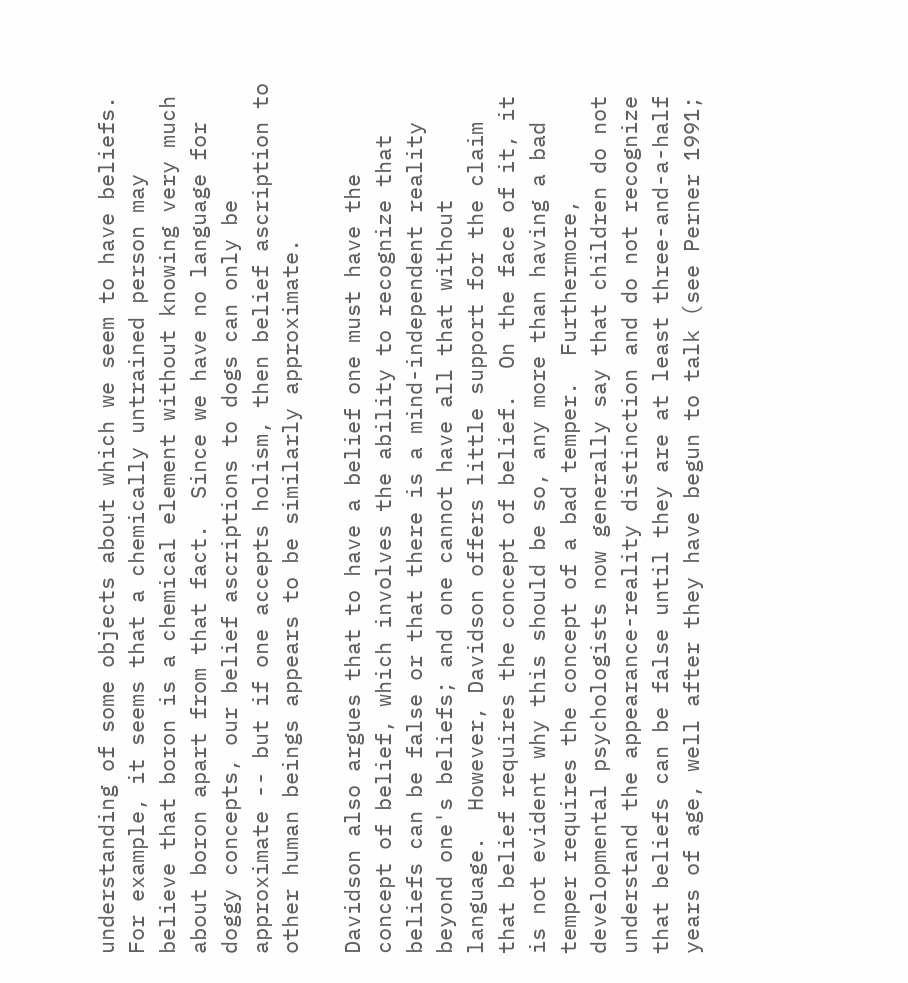understanding of some objects about which we seem to have beliefs.  For example, it seems that a chemically untrained person may believe that boron is a chemical element without knowing very much about boron apart from that fact.  Since we have no language for doggy concepts, our belief ascriptions to dogs can only be approximate -- but if one accepts holism, then belief ascription to other human beings appears to be similarly approximate.

Davidson also argues that to have a belief one must have the concept of belief, which involves the ability to recognize that beliefs can be false or that there is a mind-independent reality beyond one's beliefs; and one cannot have all that without language.  However, Davidson offers little support for the claim that belief requires the concept of belief.  On the face of it, it is not evident why this should be so, any more than having a bad temper requires the concept of a bad temper.  Furthermore, developmental psychologists now generally say that children do not understand the appearance-reality distinction and do not recognize that beliefs can be false until they are at least three-and-a-half years of age, well after they have begun to talk (see Perner 1991;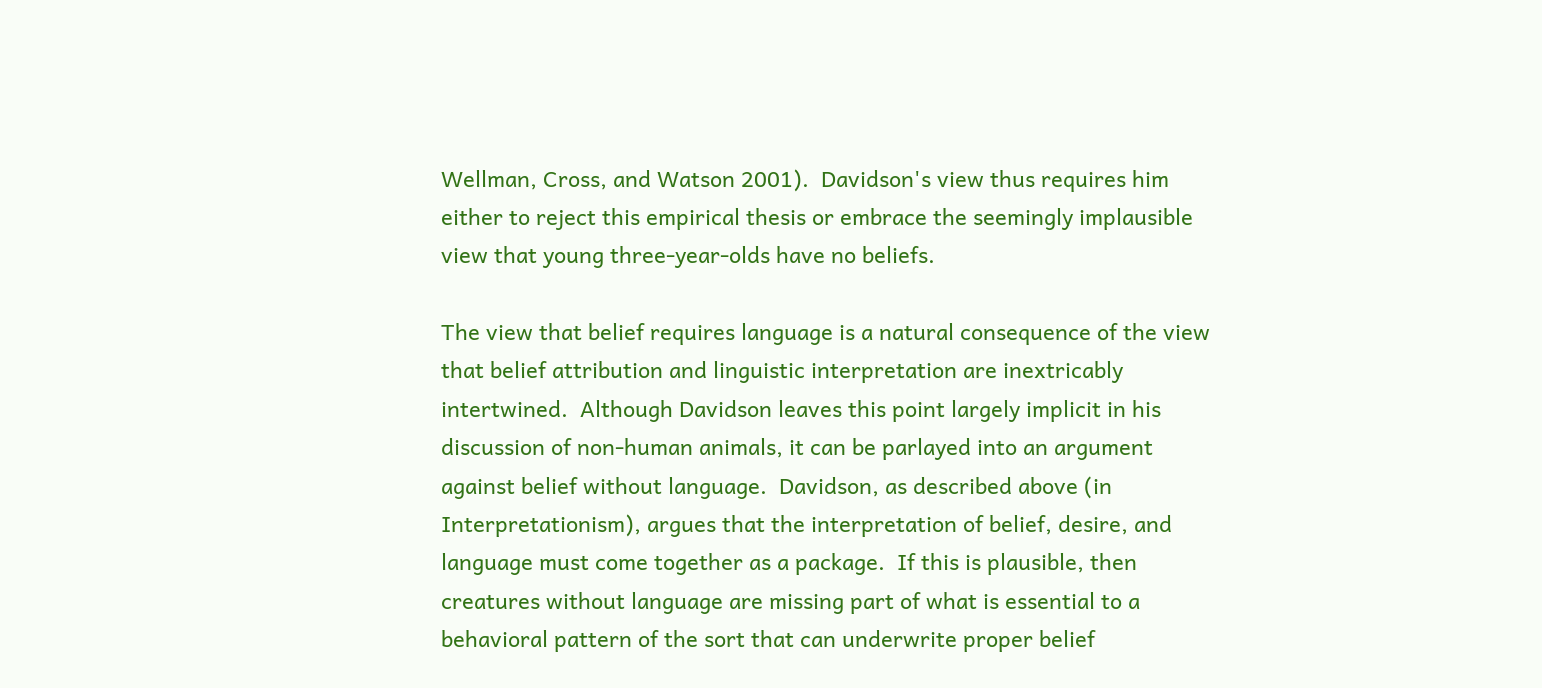Wellman, Cross, and Watson 2001).  Davidson's view thus requires him either to reject this empirical thesis or embrace the seemingly implausible view that young three-year-olds have no beliefs.

The view that belief requires language is a natural consequence of the view that belief attribution and linguistic interpretation are inextricably intertwined.  Although Davidson leaves this point largely implicit in his discussion of non-human animals, it can be parlayed into an argument against belief without language.  Davidson, as described above (in Interpretationism), argues that the interpretation of belief, desire, and language must come together as a package.  If this is plausible, then creatures without language are missing part of what is essential to a behavioral pattern of the sort that can underwrite proper belief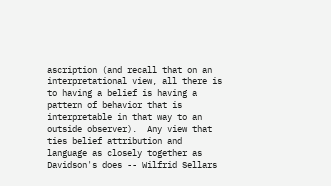ascription (and recall that on an interpretational view, all there is to having a belief is having a pattern of behavior that is interpretable in that way to an outside observer).  Any view that ties belief attribution and language as closely together as Davidson's does -- Wilfrid Sellars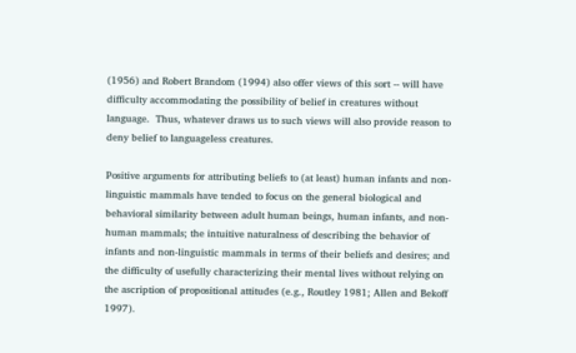(1956) and Robert Brandom (1994) also offer views of this sort -- will have difficulty accommodating the possibility of belief in creatures without language.  Thus, whatever draws us to such views will also provide reason to deny belief to languageless creatures.

Positive arguments for attributing beliefs to (at least) human infants and non-linguistic mammals have tended to focus on the general biological and behavioral similarity between adult human beings, human infants, and non-human mammals; the intuitive naturalness of describing the behavior of infants and non-linguistic mammals in terms of their beliefs and desires; and the difficulty of usefully characterizing their mental lives without relying on the ascription of propositional attitudes (e.g., Routley 1981; Allen and Bekoff 1997).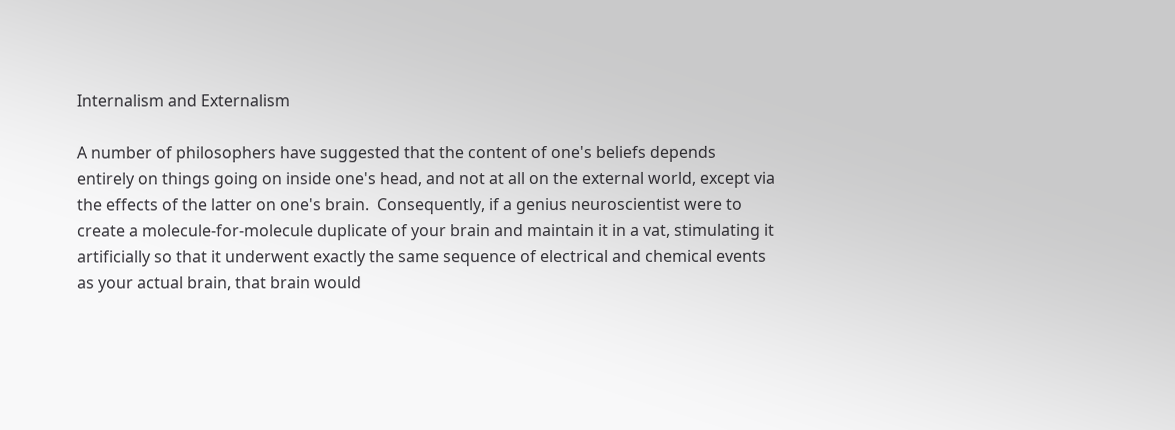Internalism and Externalism

A number of philosophers have suggested that the content of one's beliefs depends entirely on things going on inside one's head, and not at all on the external world, except via the effects of the latter on one's brain.  Consequently, if a genius neuroscientist were to create a molecule-for-molecule duplicate of your brain and maintain it in a vat, stimulating it artificially so that it underwent exactly the same sequence of electrical and chemical events as your actual brain, that brain would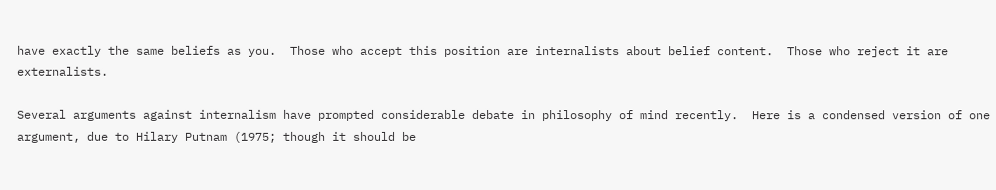have exactly the same beliefs as you.  Those who accept this position are internalists about belief content.  Those who reject it are externalists.

Several arguments against internalism have prompted considerable debate in philosophy of mind recently.  Here is a condensed version of one argument, due to Hilary Putnam (1975; though it should be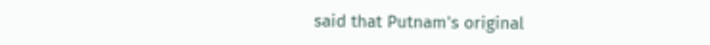said that Putnam's original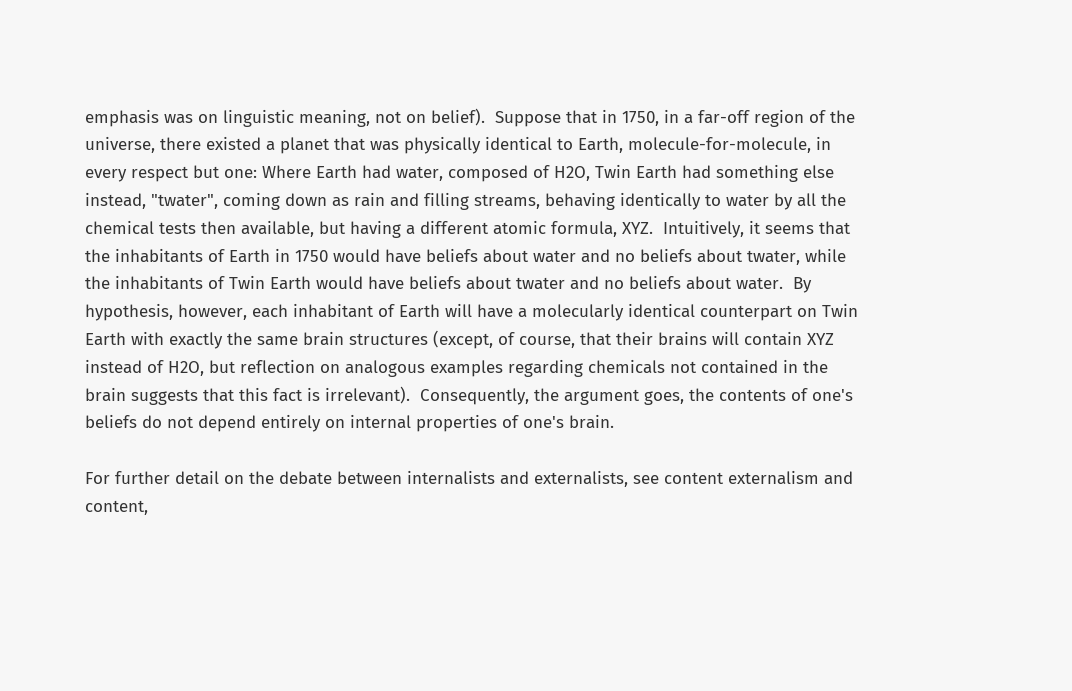emphasis was on linguistic meaning, not on belief).  Suppose that in 1750, in a far-off region of the universe, there existed a planet that was physically identical to Earth, molecule-for-molecule, in every respect but one: Where Earth had water, composed of H2O, Twin Earth had something else instead, "twater", coming down as rain and filling streams, behaving identically to water by all the chemical tests then available, but having a different atomic formula, XYZ.  Intuitively, it seems that the inhabitants of Earth in 1750 would have beliefs about water and no beliefs about twater, while the inhabitants of Twin Earth would have beliefs about twater and no beliefs about water.  By hypothesis, however, each inhabitant of Earth will have a molecularly identical counterpart on Twin Earth with exactly the same brain structures (except, of course, that their brains will contain XYZ instead of H2O, but reflection on analogous examples regarding chemicals not contained in the brain suggests that this fact is irrelevant).  Consequently, the argument goes, the contents of one's beliefs do not depend entirely on internal properties of one's brain.

For further detail on the debate between internalists and externalists, see content externalism and content,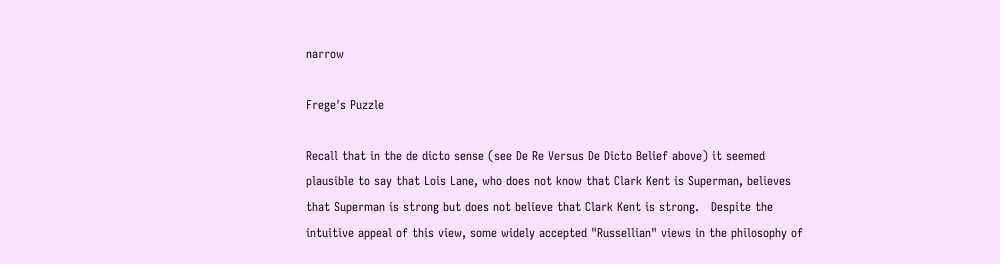narrow

Frege's Puzzle

Recall that in the de dicto sense (see De Re Versus De Dicto Belief above) it seemed plausible to say that Lois Lane, who does not know that Clark Kent is Superman, believes that Superman is strong but does not believe that Clark Kent is strong.   Despite the intuitive appeal of this view, some widely accepted "Russellian" views in the philosophy of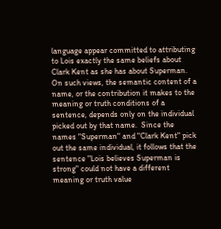language appear committed to attributing to Lois exactly the same beliefs about Clark Kent as she has about Superman.  On such views, the semantic content of a name, or the contribution it makes to the meaning or truth conditions of a sentence, depends only on the individual picked out by that name.  Since the names "Superman" and "Clark Kent" pick out the same individual, it follows that the sentence "Lois believes Superman is strong" could not have a different meaning or truth value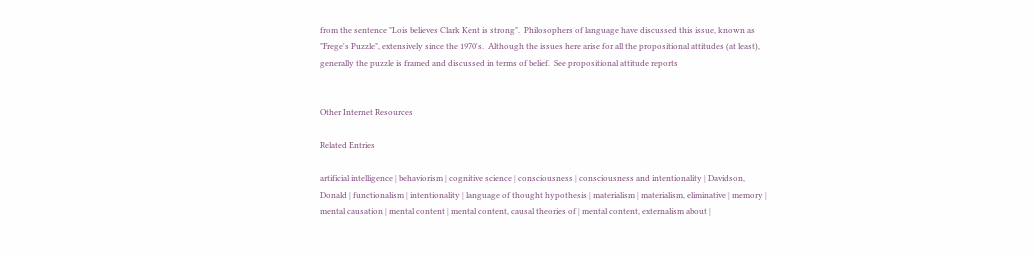from the sentence "Lois believes Clark Kent is strong".  Philosophers of language have discussed this issue, known as "Frege's Puzzle", extensively since the 1970's.  Although the issues here arise for all the propositional attitudes (at least), generally the puzzle is framed and discussed in terms of belief.  See propositional attitude reports


Other Internet Resources

Related Entries

artificial intelligence | behaviorism | cognitive science | consciousness | consciousness and intentionality | Davidson, Donald | functionalism | intentionality | language of thought hypothesis | materialism | materialism, eliminative | memory | mental causation | mental content | mental content, causal theories of | mental content, externalism about |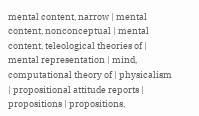mental content, narrow | mental content, nonconceptual | mental content, teleological theories of | mental representation | mind, computational theory of | physicalism | propositional attitude reports | propositions | propositions,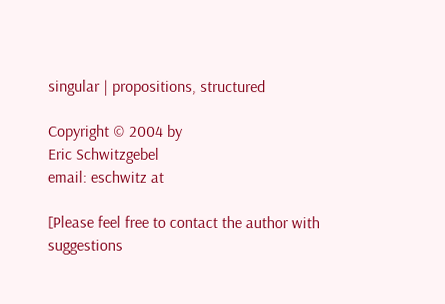singular | propositions, structured

Copyright © 2004 by
Eric Schwitzgebel
email: eschwitz at

[Please feel free to contact the author with suggestions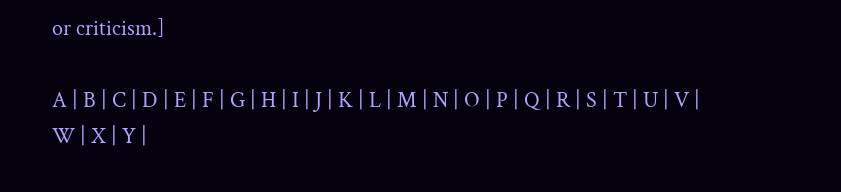or criticism.]

A | B | C | D | E | F | G | H | I | J | K | L | M | N | O | P | Q | R | S | T | U | V | W | X | Y |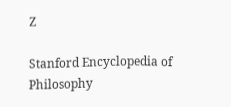Z

Stanford Encyclopedia of Philosophy